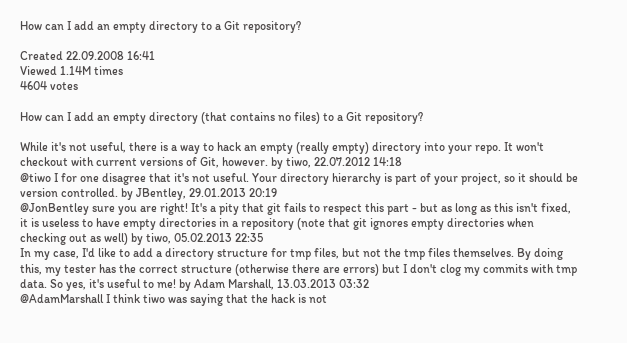How can I add an empty directory to a Git repository?

Created 22.09.2008 16:41
Viewed 1.14M times
4604 votes

How can I add an empty directory (that contains no files) to a Git repository?

While it's not useful, there is a way to hack an empty (really empty) directory into your repo. It won't checkout with current versions of Git, however. by tiwo, 22.07.2012 14:18
@tiwo I for one disagree that it's not useful. Your directory hierarchy is part of your project, so it should be version controlled. by JBentley, 29.01.2013 20:19
@JonBentley sure you are right! It's a pity that git fails to respect this part - but as long as this isn't fixed, it is useless to have empty directories in a repository (note that git ignores empty directories when checking out as well) by tiwo, 05.02.2013 22:35
In my case, I'd like to add a directory structure for tmp files, but not the tmp files themselves. By doing this, my tester has the correct structure (otherwise there are errors) but I don't clog my commits with tmp data. So yes, it's useful to me! by Adam Marshall, 13.03.2013 03:32
@AdamMarshall I think tiwo was saying that the hack is not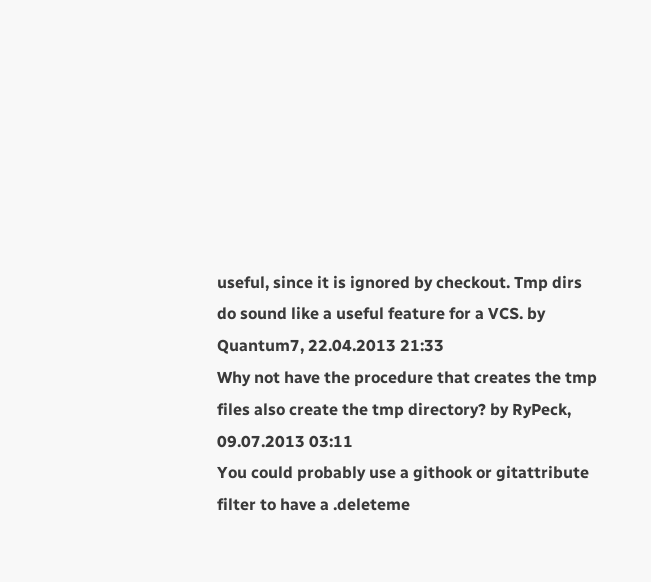useful, since it is ignored by checkout. Tmp dirs do sound like a useful feature for a VCS. by Quantum7, 22.04.2013 21:33
Why not have the procedure that creates the tmp files also create the tmp directory? by RyPeck, 09.07.2013 03:11
You could probably use a githook or gitattribute filter to have a .deleteme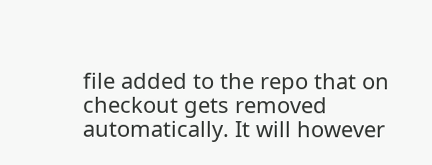file added to the repo that on checkout gets removed automatically. It will however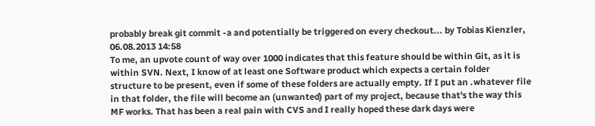probably break git commit -a and potentially be triggered on every checkout... by Tobias Kienzler, 06.08.2013 14:58
To me, an upvote count of way over 1000 indicates that this feature should be within Git, as it is within SVN. Next, I know of at least one Software product which expects a certain folder structure to be present, even if some of these folders are actually empty. If I put an .whatever file in that folder, the file will become an (unwanted) part of my project, because that's the way this MF works. That has been a real pain with CVS and I really hoped these dark days were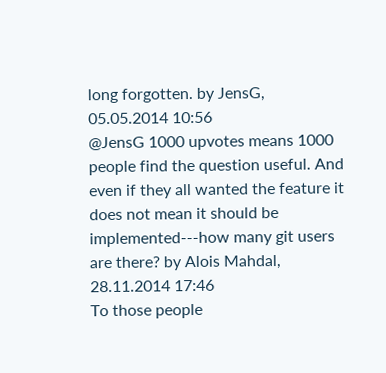long forgotten. by JensG, 05.05.2014 10:56
@JensG 1000 upvotes means 1000 people find the question useful. And even if they all wanted the feature it does not mean it should be implemented---how many git users are there? by Alois Mahdal, 28.11.2014 17:46
To those people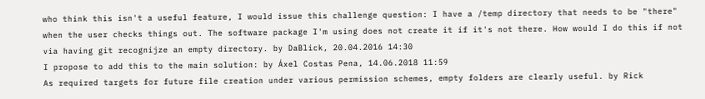who think this isn't a useful feature, I would issue this challenge question: I have a /temp directory that needs to be "there" when the user checks things out. The software package I'm using does not create it if it's not there. How would I do this if not via having git recognijze an empty directory. by DaBlick, 20.04.2016 14:30
I propose to add this to the main solution: by Áxel Costas Pena, 14.06.2018 11:59
As required targets for future file creation under various permission schemes, empty folders are clearly useful. by Rick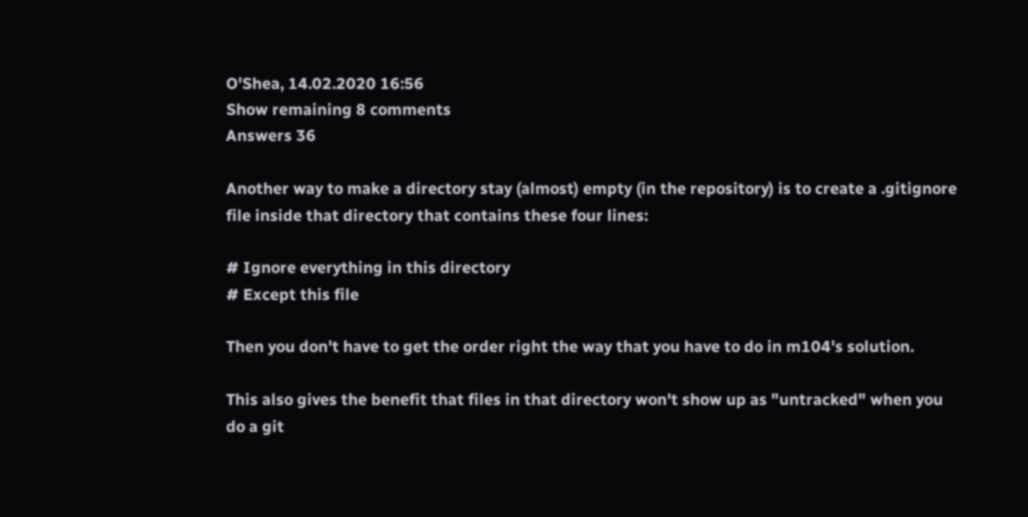O'Shea, 14.02.2020 16:56
Show remaining 8 comments
Answers 36

Another way to make a directory stay (almost) empty (in the repository) is to create a .gitignore file inside that directory that contains these four lines:

# Ignore everything in this directory
# Except this file

Then you don't have to get the order right the way that you have to do in m104's solution.

This also gives the benefit that files in that directory won't show up as "untracked" when you do a git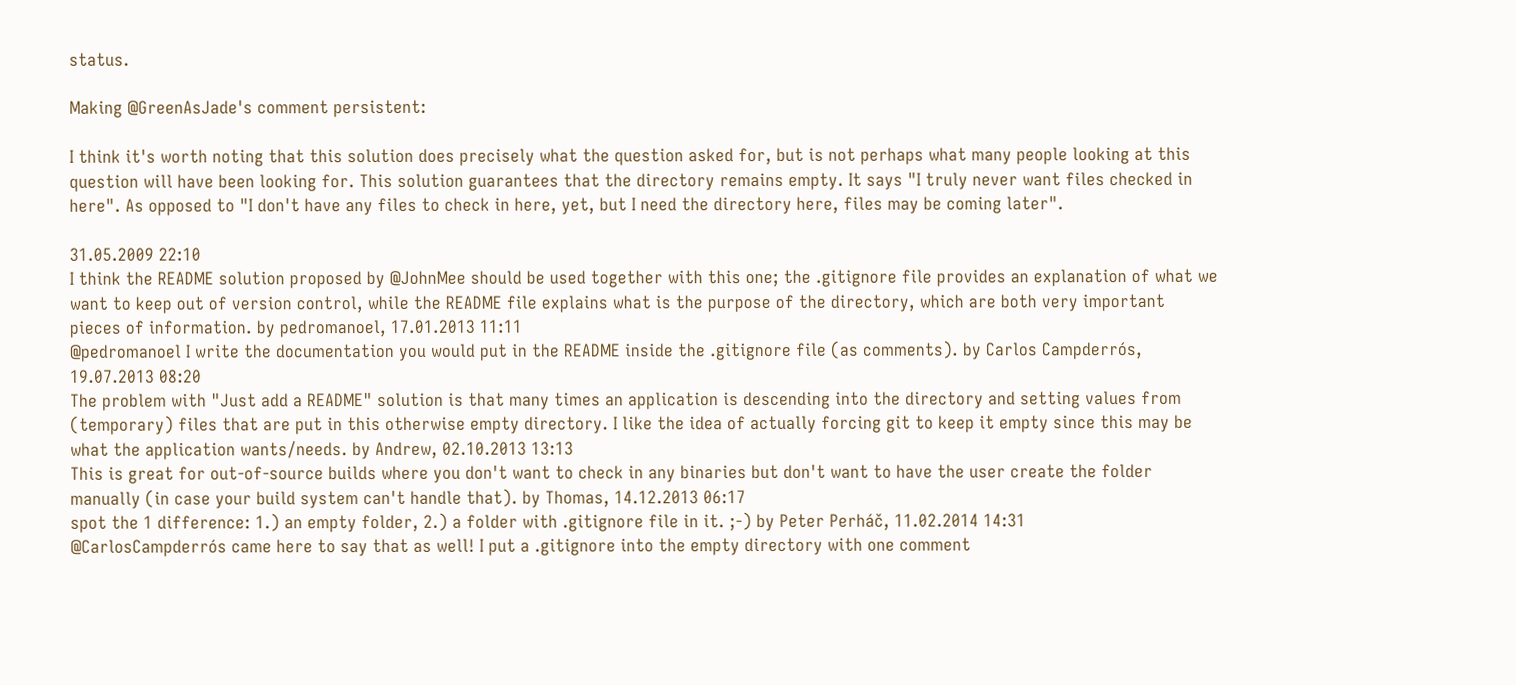status.

Making @GreenAsJade's comment persistent:

I think it's worth noting that this solution does precisely what the question asked for, but is not perhaps what many people looking at this question will have been looking for. This solution guarantees that the directory remains empty. It says "I truly never want files checked in here". As opposed to "I don't have any files to check in here, yet, but I need the directory here, files may be coming later".

31.05.2009 22:10
I think the README solution proposed by @JohnMee should be used together with this one; the .gitignore file provides an explanation of what we want to keep out of version control, while the README file explains what is the purpose of the directory, which are both very important pieces of information. by pedromanoel, 17.01.2013 11:11
@pedromanoel I write the documentation you would put in the README inside the .gitignore file (as comments). by Carlos Campderrós, 19.07.2013 08:20
The problem with "Just add a README" solution is that many times an application is descending into the directory and setting values from (temporary) files that are put in this otherwise empty directory. I like the idea of actually forcing git to keep it empty since this may be what the application wants/needs. by Andrew, 02.10.2013 13:13
This is great for out-of-source builds where you don't want to check in any binaries but don't want to have the user create the folder manually (in case your build system can't handle that). by Thomas, 14.12.2013 06:17
spot the 1 difference: 1.) an empty folder, 2.) a folder with .gitignore file in it. ;-) by Peter Perháč, 11.02.2014 14:31
@CarlosCampderrós came here to say that as well! I put a .gitignore into the empty directory with one comment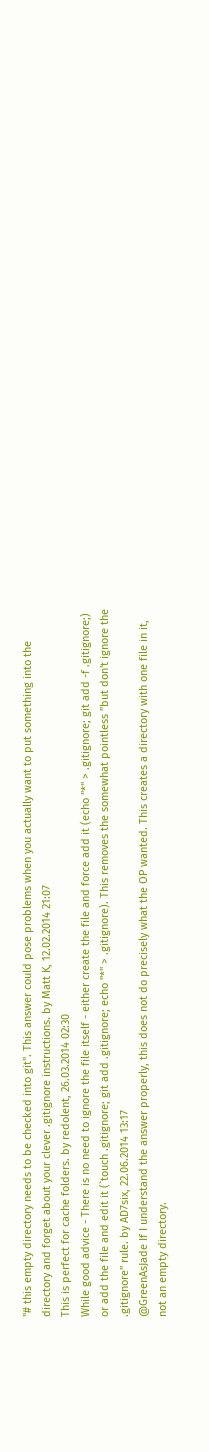"# this empty directory needs to be checked into git". This answer could pose problems when you actually want to put something into the directory and forget about your clever .gitignore instructions. by Matt K, 12.02.2014 21:07
This is perfect for cache folders. by redolent, 26.03.2014 02:30
While good advice - There is no need to ignore the file itself - either create the file and force add it (echo "*" > .gitignore; git add -f .gitignore;) or add the file and edit it (`touch .gitignore; git add .gitignore; echo "*" > .gitignore). This removes the somewhat pointless "but don't ignore the .gitignore" rule. by AD7six, 22.06.2014 13:17
@GreenAsJade If I understand the answer properly, this does not do precisely what the OP wanted. This creates a directory with one file in it, not an empty directory.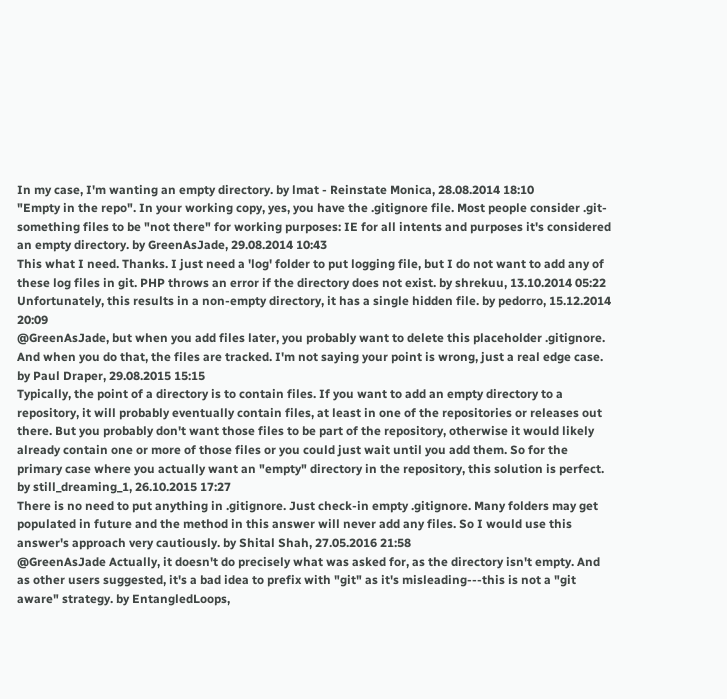In my case, I'm wanting an empty directory. by lmat - Reinstate Monica, 28.08.2014 18:10
"Empty in the repo". In your working copy, yes, you have the .gitignore file. Most people consider .git-something files to be "not there" for working purposes: IE for all intents and purposes it's considered an empty directory. by GreenAsJade, 29.08.2014 10:43
This what I need. Thanks. I just need a 'log' folder to put logging file, but I do not want to add any of these log files in git. PHP throws an error if the directory does not exist. by shrekuu, 13.10.2014 05:22
Unfortunately, this results in a non-empty directory, it has a single hidden file. by pedorro, 15.12.2014 20:09
@GreenAsJade, but when you add files later, you probably want to delete this placeholder .gitignore. And when you do that, the files are tracked. I'm not saying your point is wrong, just a real edge case. by Paul Draper, 29.08.2015 15:15
Typically, the point of a directory is to contain files. If you want to add an empty directory to a repository, it will probably eventually contain files, at least in one of the repositories or releases out there. But you probably don't want those files to be part of the repository, otherwise it would likely already contain one or more of those files or you could just wait until you add them. So for the primary case where you actually want an "empty" directory in the repository, this solution is perfect. by still_dreaming_1, 26.10.2015 17:27
There is no need to put anything in .gitignore. Just check-in empty .gitignore. Many folders may get populated in future and the method in this answer will never add any files. So I would use this answer's approach very cautiously. by Shital Shah, 27.05.2016 21:58
@GreenAsJade Actually, it doesn't do precisely what was asked for, as the directory isn't empty. And as other users suggested, it's a bad idea to prefix with "git" as it's misleading---this is not a "git aware" strategy. by EntangledLoops,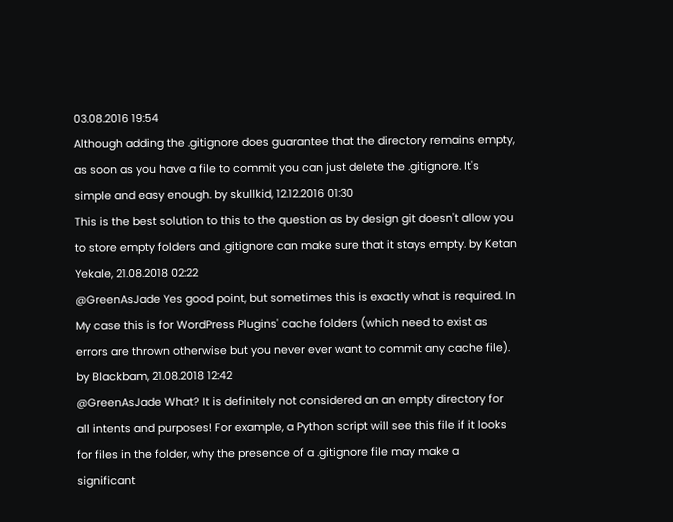03.08.2016 19:54
Although adding the .gitignore does guarantee that the directory remains empty, as soon as you have a file to commit you can just delete the .gitignore. It's simple and easy enough. by skullkid, 12.12.2016 01:30
This is the best solution to this to the question as by design git doesn't allow you to store empty folders and .gitignore can make sure that it stays empty. by Ketan Yekale, 21.08.2018 02:22
@GreenAsJade Yes good point, but sometimes this is exactly what is required. In My case this is for WordPress Plugins' cache folders (which need to exist as errors are thrown otherwise but you never ever want to commit any cache file). by Blackbam, 21.08.2018 12:42
@GreenAsJade What? It is definitely not considered an an empty directory for all intents and purposes! For example, a Python script will see this file if it looks for files in the folder, why the presence of a .gitignore file may make a significant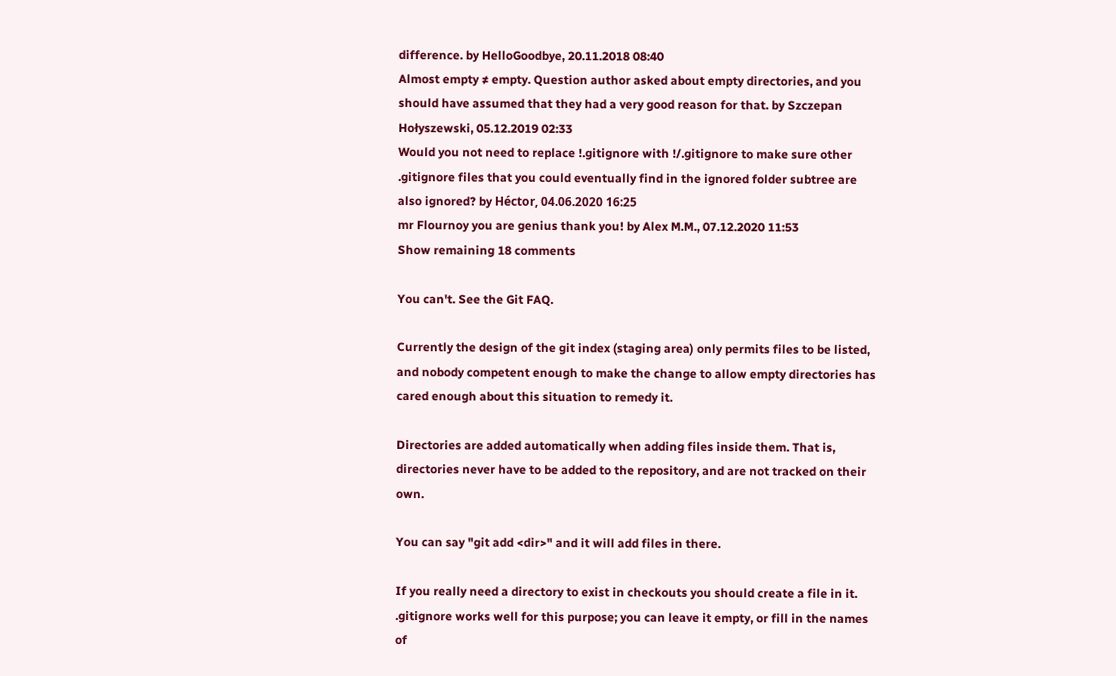difference. by HelloGoodbye, 20.11.2018 08:40
Almost empty ≠ empty. Question author asked about empty directories, and you should have assumed that they had a very good reason for that. by Szczepan Hołyszewski, 05.12.2019 02:33
Would you not need to replace !.gitignore with !/.gitignore to make sure other .gitignore files that you could eventually find in the ignored folder subtree are also ignored? by Héctor, 04.06.2020 16:25
mr Flournoy you are genius thank you! by Alex M.M., 07.12.2020 11:53
Show remaining 18 comments

You can't. See the Git FAQ.

Currently the design of the git index (staging area) only permits files to be listed, and nobody competent enough to make the change to allow empty directories has cared enough about this situation to remedy it.

Directories are added automatically when adding files inside them. That is, directories never have to be added to the repository, and are not tracked on their own.

You can say "git add <dir>" and it will add files in there.

If you really need a directory to exist in checkouts you should create a file in it. .gitignore works well for this purpose; you can leave it empty, or fill in the names of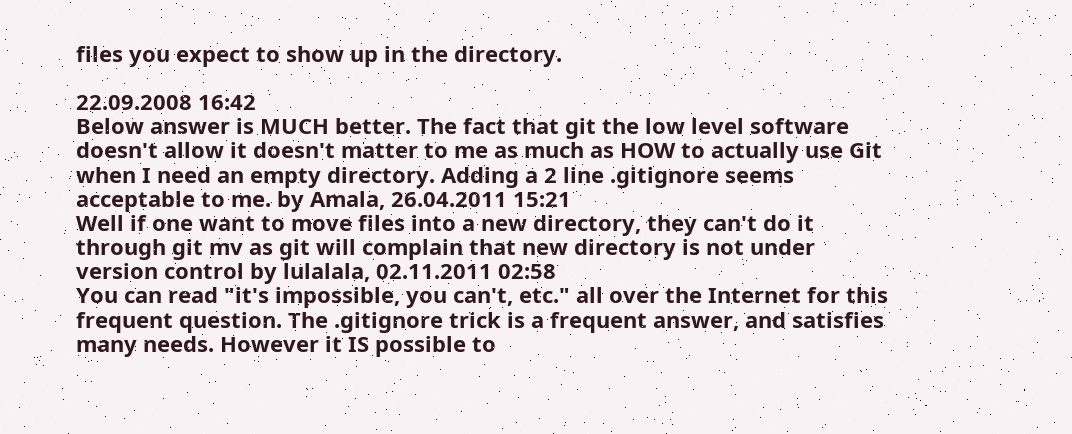files you expect to show up in the directory.

22.09.2008 16:42
Below answer is MUCH better. The fact that git the low level software doesn't allow it doesn't matter to me as much as HOW to actually use Git when I need an empty directory. Adding a 2 line .gitignore seems acceptable to me. by Amala, 26.04.2011 15:21
Well if one want to move files into a new directory, they can't do it through git mv as git will complain that new directory is not under version control by lulalala, 02.11.2011 02:58
You can read "it's impossible, you can't, etc." all over the Internet for this frequent question. The .gitignore trick is a frequent answer, and satisfies many needs. However it IS possible to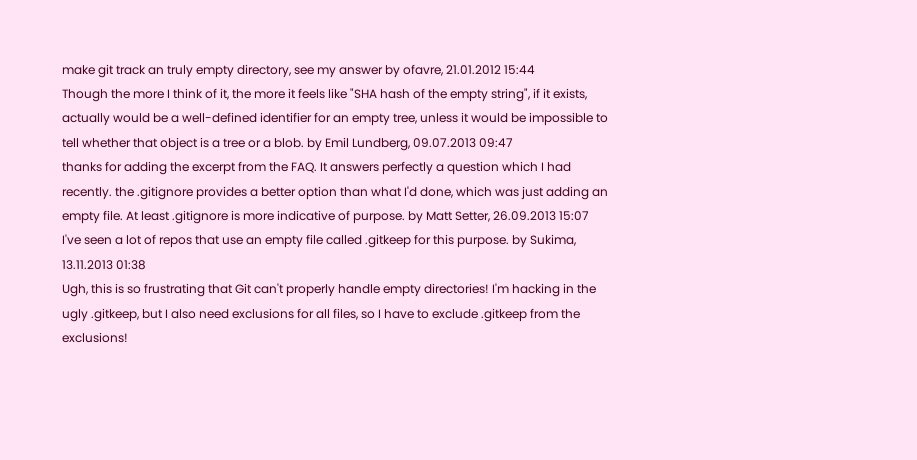make git track an truly empty directory, see my answer by ofavre, 21.01.2012 15:44
Though the more I think of it, the more it feels like "SHA hash of the empty string", if it exists, actually would be a well-defined identifier for an empty tree, unless it would be impossible to tell whether that object is a tree or a blob. by Emil Lundberg, 09.07.2013 09:47
thanks for adding the excerpt from the FAQ. It answers perfectly a question which I had recently. the .gitignore provides a better option than what I'd done, which was just adding an empty file. At least .gitignore is more indicative of purpose. by Matt Setter, 26.09.2013 15:07
I've seen a lot of repos that use an empty file called .gitkeep for this purpose. by Sukima, 13.11.2013 01:38
Ugh, this is so frustrating that Git can't properly handle empty directories! I'm hacking in the ugly .gitkeep, but I also need exclusions for all files, so I have to exclude .gitkeep from the exclusions!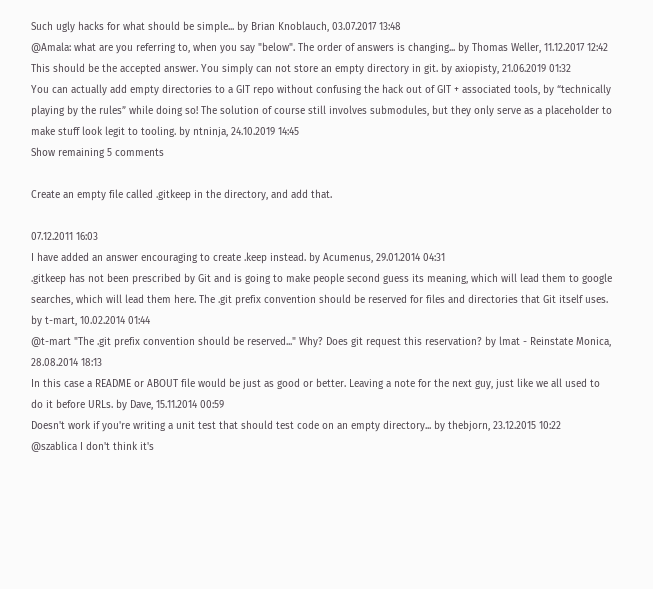Such ugly hacks for what should be simple... by Brian Knoblauch, 03.07.2017 13:48
@Amala: what are you referring to, when you say "below". The order of answers is changing... by Thomas Weller, 11.12.2017 12:42
This should be the accepted answer. You simply can not store an empty directory in git. by axiopisty, 21.06.2019 01:32
You can actually add empty directories to a GIT repo without confusing the hack out of GIT + associated tools, by “technically playing by the rules” while doing so! The solution of course still involves submodules, but they only serve as a placeholder to make stuff look legit to tooling. by ntninja, 24.10.2019 14:45
Show remaining 5 comments

Create an empty file called .gitkeep in the directory, and add that.

07.12.2011 16:03
I have added an answer encouraging to create .keep instead. by Acumenus, 29.01.2014 04:31
.gitkeep has not been prescribed by Git and is going to make people second guess its meaning, which will lead them to google searches, which will lead them here. The .git prefix convention should be reserved for files and directories that Git itself uses. by t-mart, 10.02.2014 01:44
@t-mart "The .git prefix convention should be reserved..." Why? Does git request this reservation? by lmat - Reinstate Monica, 28.08.2014 18:13
In this case a README or ABOUT file would be just as good or better. Leaving a note for the next guy, just like we all used to do it before URLs. by Dave, 15.11.2014 00:59
Doesn't work if you're writing a unit test that should test code on an empty directory... by thebjorn, 23.12.2015 10:22
@szablica I don't think it's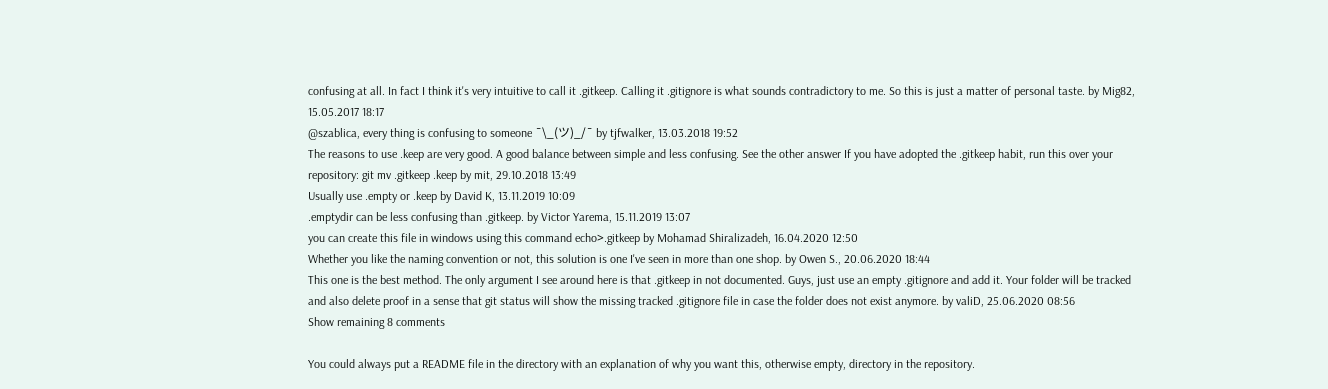confusing at all. In fact I think it's very intuitive to call it .gitkeep. Calling it .gitignore is what sounds contradictory to me. So this is just a matter of personal taste. by Mig82, 15.05.2017 18:17
@szablica, every thing is confusing to someone ¯\_(ツ)_/¯ by tjfwalker, 13.03.2018 19:52
The reasons to use .keep are very good. A good balance between simple and less confusing. See the other answer If you have adopted the .gitkeep habit, run this over your repository: git mv .gitkeep .keep by mit, 29.10.2018 13:49
Usually use .empty or .keep by David K, 13.11.2019 10:09
.emptydir can be less confusing than .gitkeep. by Victor Yarema, 15.11.2019 13:07
you can create this file in windows using this command echo>.gitkeep by Mohamad Shiralizadeh, 16.04.2020 12:50
Whether you like the naming convention or not, this solution is one I've seen in more than one shop. by Owen S., 20.06.2020 18:44
This one is the best method. The only argument I see around here is that .gitkeep in not documented. Guys, just use an empty .gitignore and add it. Your folder will be tracked and also delete proof in a sense that git status will show the missing tracked .gitignore file in case the folder does not exist anymore. by valiD, 25.06.2020 08:56
Show remaining 8 comments

You could always put a README file in the directory with an explanation of why you want this, otherwise empty, directory in the repository.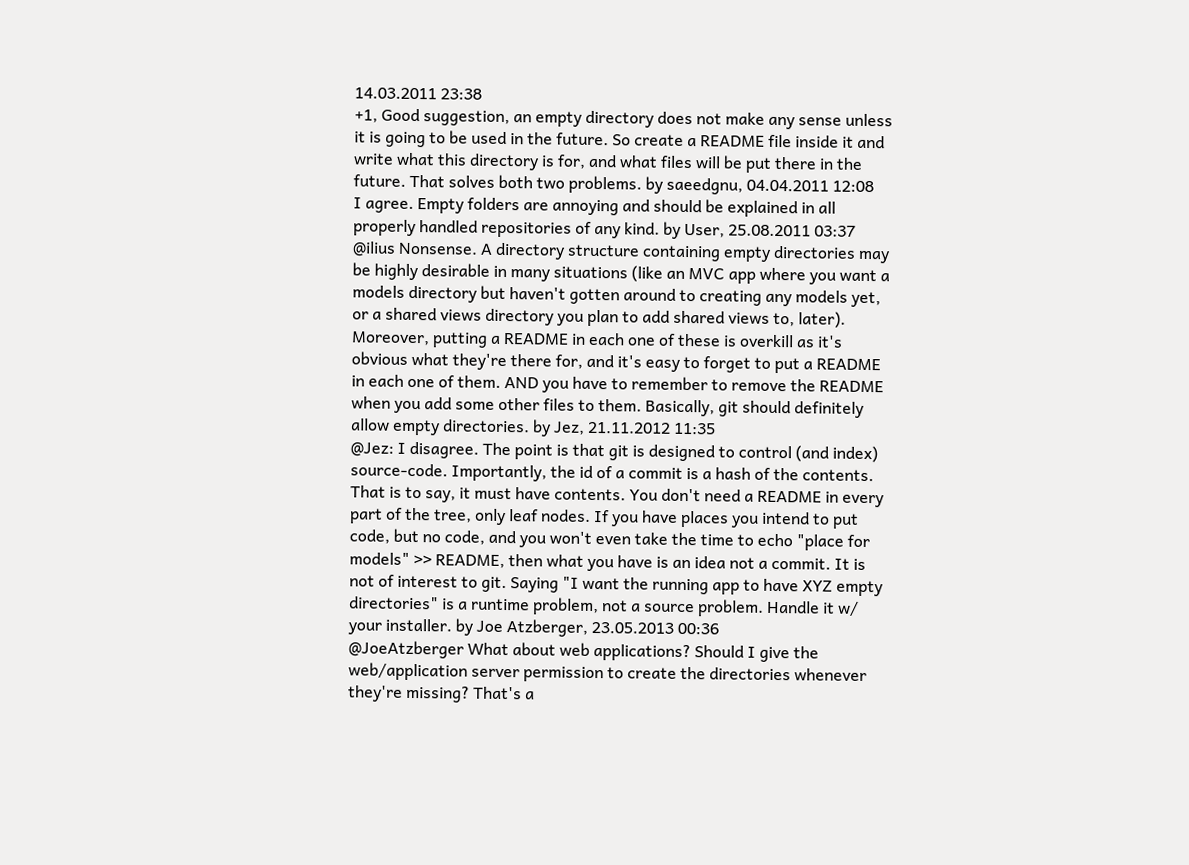14.03.2011 23:38
+1, Good suggestion, an empty directory does not make any sense unless it is going to be used in the future. So create a README file inside it and write what this directory is for, and what files will be put there in the future. That solves both two problems. by saeedgnu, 04.04.2011 12:08
I agree. Empty folders are annoying and should be explained in all properly handled repositories of any kind. by User, 25.08.2011 03:37
@ilius Nonsense. A directory structure containing empty directories may be highly desirable in many situations (like an MVC app where you want a models directory but haven't gotten around to creating any models yet, or a shared views directory you plan to add shared views to, later). Moreover, putting a README in each one of these is overkill as it's obvious what they're there for, and it's easy to forget to put a README in each one of them. AND you have to remember to remove the README when you add some other files to them. Basically, git should definitely allow empty directories. by Jez, 21.11.2012 11:35
@Jez: I disagree. The point is that git is designed to control (and index) source-code. Importantly, the id of a commit is a hash of the contents. That is to say, it must have contents. You don't need a README in every part of the tree, only leaf nodes. If you have places you intend to put code, but no code, and you won't even take the time to echo "place for models" >> README, then what you have is an idea not a commit. It is not of interest to git. Saying "I want the running app to have XYZ empty directories" is a runtime problem, not a source problem. Handle it w/ your installer. by Joe Atzberger, 23.05.2013 00:36
@JoeAtzberger What about web applications? Should I give the web/application server permission to create the directories whenever they're missing? That's a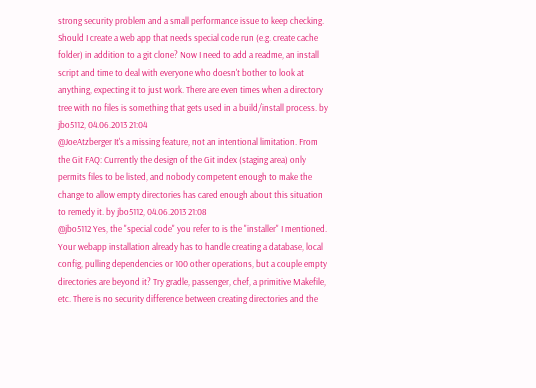strong security problem and a small performance issue to keep checking. Should I create a web app that needs special code run (e.g. create cache folder) in addition to a git clone? Now I need to add a readme, an install script and time to deal with everyone who doesn't bother to look at anything, expecting it to just work. There are even times when a directory tree with no files is something that gets used in a build/install process. by jbo5112, 04.06.2013 21:04
@JoeAtzberger It's a missing feature, not an intentional limitation. From the Git FAQ: Currently the design of the Git index (staging area) only permits files to be listed, and nobody competent enough to make the change to allow empty directories has cared enough about this situation to remedy it. by jbo5112, 04.06.2013 21:08
@jbo5112 Yes, the "special code" you refer to is the "installer" I mentioned. Your webapp installation already has to handle creating a database, local config, pulling dependencies or 100 other operations, but a couple empty directories are beyond it? Try gradle, passenger, chef, a primitive Makefile, etc. There is no security difference between creating directories and the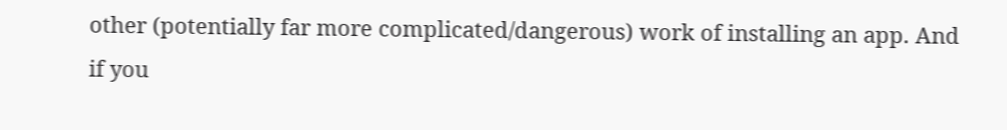other (potentially far more complicated/dangerous) work of installing an app. And if you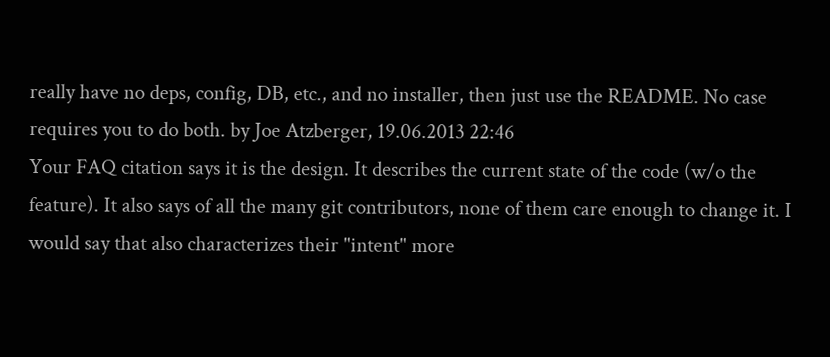really have no deps, config, DB, etc., and no installer, then just use the README. No case requires you to do both. by Joe Atzberger, 19.06.2013 22:46
Your FAQ citation says it is the design. It describes the current state of the code (w/o the feature). It also says of all the many git contributors, none of them care enough to change it. I would say that also characterizes their "intent" more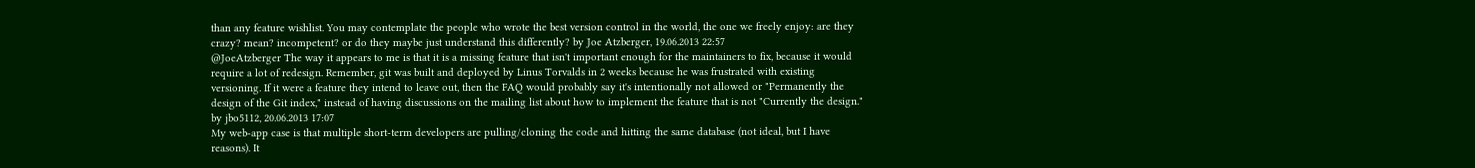than any feature wishlist. You may contemplate the people who wrote the best version control in the world, the one we freely enjoy: are they crazy? mean? incompetent? or do they maybe just understand this differently? by Joe Atzberger, 19.06.2013 22:57
@JoeAtzberger The way it appears to me is that it is a missing feature that isn't important enough for the maintainers to fix, because it would require a lot of redesign. Remember, git was built and deployed by Linus Torvalds in 2 weeks because he was frustrated with existing versioning. If it were a feature they intend to leave out, then the FAQ would probably say it's intentionally not allowed or "Permanently the design of the Git index," instead of having discussions on the mailing list about how to implement the feature that is not "Currently the design." by jbo5112, 20.06.2013 17:07
My web-app case is that multiple short-term developers are pulling/cloning the code and hitting the same database (not ideal, but I have reasons). It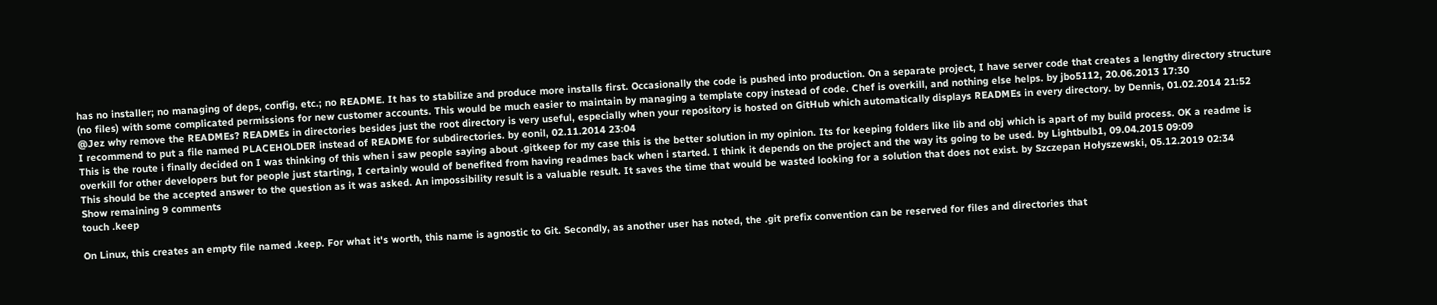has no installer; no managing of deps, config, etc.; no README. It has to stabilize and produce more installs first. Occasionally the code is pushed into production. On a separate project, I have server code that creates a lengthy directory structure (no files) with some complicated permissions for new customer accounts. This would be much easier to maintain by managing a template copy instead of code. Chef is overkill, and nothing else helps. by jbo5112, 20.06.2013 17:30
@Jez why remove the READMEs? READMEs in directories besides just the root directory is very useful, especially when your repository is hosted on GitHub which automatically displays READMEs in every directory. by Dennis, 01.02.2014 21:52
I recommend to put a file named PLACEHOLDER instead of README for subdirectories. by eonil, 02.11.2014 23:04
This is the route i finally decided on I was thinking of this when i saw people saying about .gitkeep for my case this is the better solution in my opinion. Its for keeping folders like lib and obj which is apart of my build process. OK a readme is overkill for other developers but for people just starting, I certainly would of benefited from having readmes back when i started. I think it depends on the project and the way its going to be used. by Lightbulb1, 09.04.2015 09:09
This should be the accepted answer to the question as it was asked. An impossibility result is a valuable result. It saves the time that would be wasted looking for a solution that does not exist. by Szczepan Hołyszewski, 05.12.2019 02:34
Show remaining 9 comments
touch .keep

On Linux, this creates an empty file named .keep. For what it's worth, this name is agnostic to Git. Secondly, as another user has noted, the .git prefix convention can be reserved for files and directories that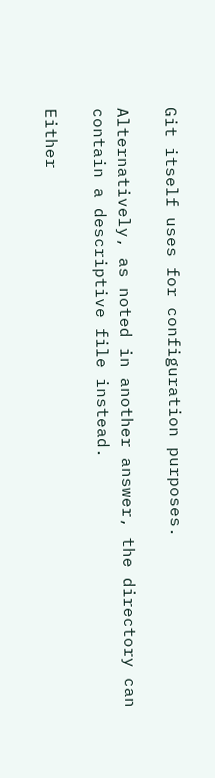Git itself uses for configuration purposes.

Alternatively, as noted in another answer, the directory can contain a descriptive file instead.

Either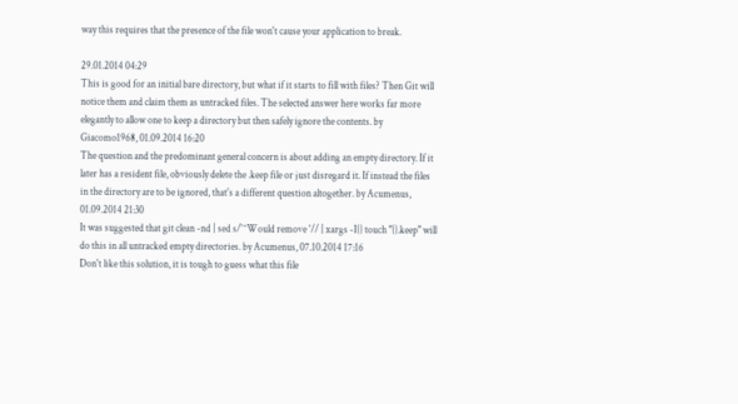way this requires that the presence of the file won't cause your application to break.

29.01.2014 04:29
This is good for an initial bare directory, but what if it starts to fill with files? Then Git will notice them and claim them as untracked files. The selected answer here works far more elegantly to allow one to keep a directory but then safely ignore the contents. by Giacomo1968, 01.09.2014 16:20
The question and the predominant general concern is about adding an empty directory. If it later has a resident file, obviously delete the .keep file or just disregard it. If instead the files in the directory are to be ignored, that's a different question altogether. by Acumenus, 01.09.2014 21:30
It was suggested that git clean -nd | sed s/'^Would remove '// | xargs -I{} touch "{}.keep" will do this in all untracked empty directories. by Acumenus, 07.10.2014 17:16
Don't like this solution, it is tough to guess what this file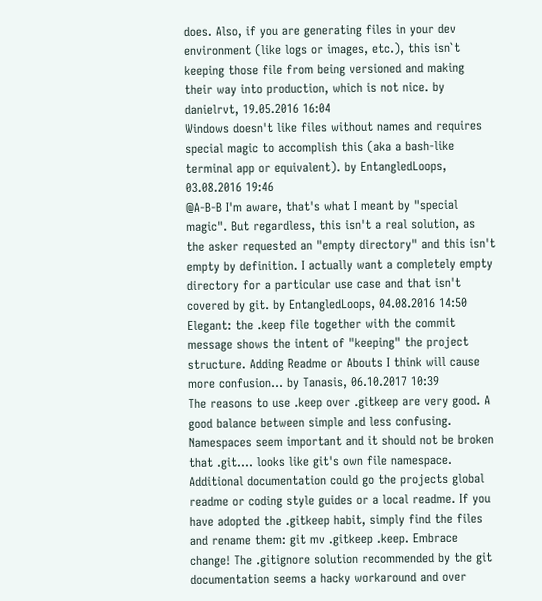does. Also, if you are generating files in your dev environment (like logs or images, etc.), this isn`t keeping those file from being versioned and making their way into production, which is not nice. by danielrvt, 19.05.2016 16:04
Windows doesn't like files without names and requires special magic to accomplish this (aka a bash-like terminal app or equivalent). by EntangledLoops, 03.08.2016 19:46
@A-B-B I'm aware, that's what I meant by "special magic". But regardless, this isn't a real solution, as the asker requested an "empty directory" and this isn't empty by definition. I actually want a completely empty directory for a particular use case and that isn't covered by git. by EntangledLoops, 04.08.2016 14:50
Elegant: the .keep file together with the commit message shows the intent of "keeping" the project structure. Adding Readme or Abouts I think will cause more confusion... by Tanasis, 06.10.2017 10:39
The reasons to use .keep over .gitkeep are very good. A good balance between simple and less confusing. Namespaces seem important and it should not be broken that .git.... looks like git's own file namespace. Additional documentation could go the projects global readme or coding style guides or a local readme. If you have adopted the .gitkeep habit, simply find the files and rename them: git mv .gitkeep .keep. Embrace change! The .gitignore solution recommended by the git documentation seems a hacky workaround and over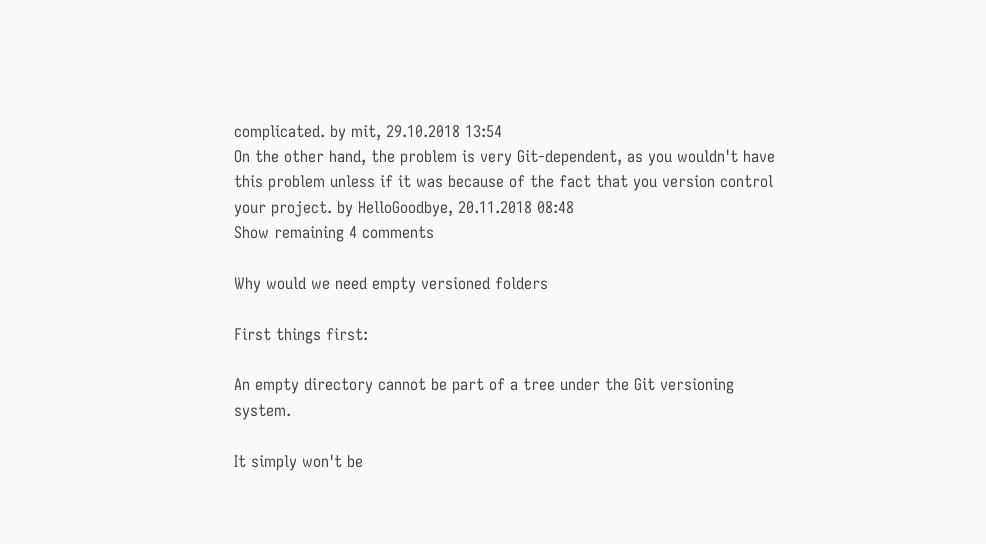complicated. by mit, 29.10.2018 13:54
On the other hand, the problem is very Git-dependent, as you wouldn't have this problem unless if it was because of the fact that you version control your project. by HelloGoodbye, 20.11.2018 08:48
Show remaining 4 comments

Why would we need empty versioned folders

First things first:

An empty directory cannot be part of a tree under the Git versioning system.

It simply won't be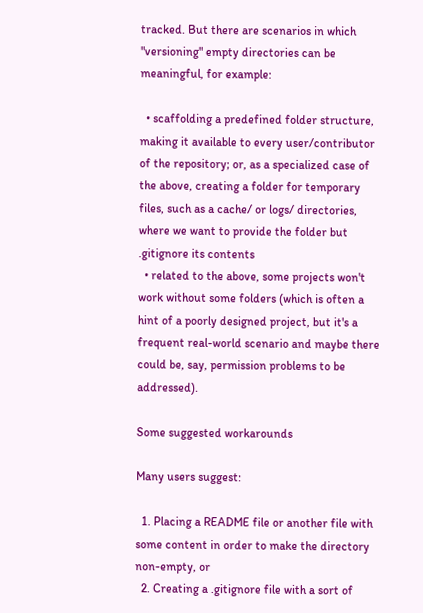tracked. But there are scenarios in which "versioning" empty directories can be meaningful, for example:

  • scaffolding a predefined folder structure, making it available to every user/contributor of the repository; or, as a specialized case of the above, creating a folder for temporary files, such as a cache/ or logs/ directories, where we want to provide the folder but .gitignore its contents
  • related to the above, some projects won't work without some folders (which is often a hint of a poorly designed project, but it's a frequent real-world scenario and maybe there could be, say, permission problems to be addressed).

Some suggested workarounds

Many users suggest:

  1. Placing a README file or another file with some content in order to make the directory non-empty, or
  2. Creating a .gitignore file with a sort of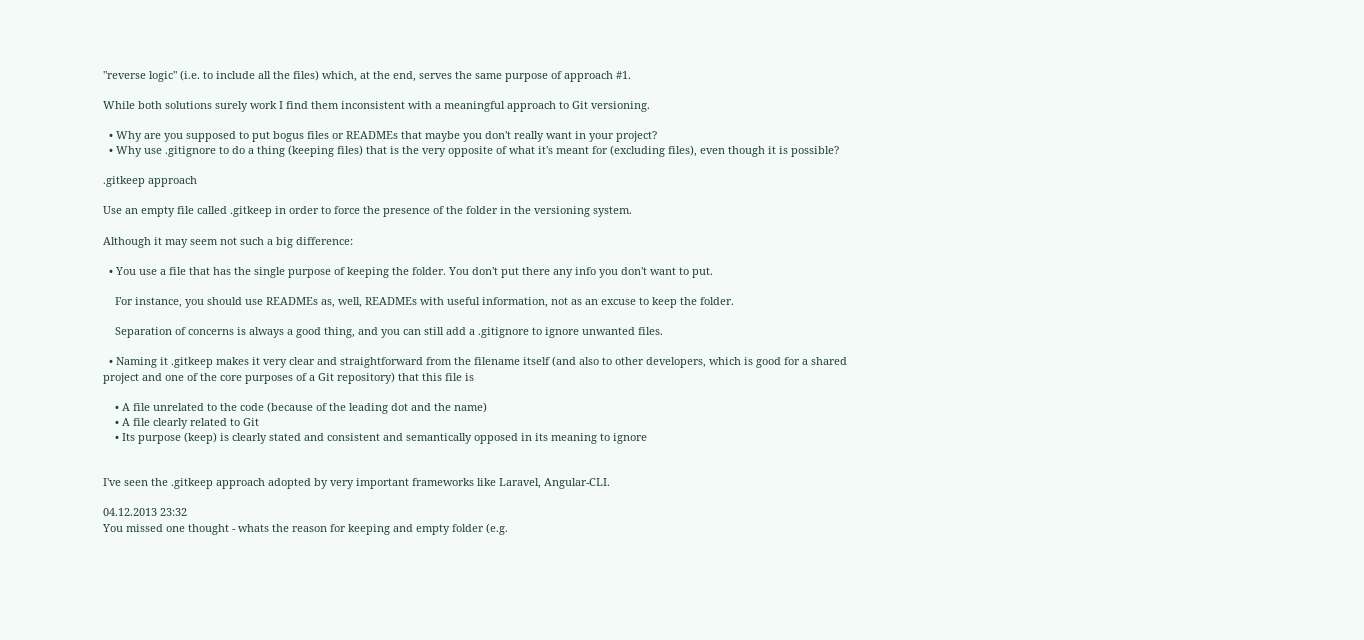"reverse logic" (i.e. to include all the files) which, at the end, serves the same purpose of approach #1.

While both solutions surely work I find them inconsistent with a meaningful approach to Git versioning.

  • Why are you supposed to put bogus files or READMEs that maybe you don't really want in your project?
  • Why use .gitignore to do a thing (keeping files) that is the very opposite of what it's meant for (excluding files), even though it is possible?

.gitkeep approach

Use an empty file called .gitkeep in order to force the presence of the folder in the versioning system.

Although it may seem not such a big difference:

  • You use a file that has the single purpose of keeping the folder. You don't put there any info you don't want to put.

    For instance, you should use READMEs as, well, READMEs with useful information, not as an excuse to keep the folder.

    Separation of concerns is always a good thing, and you can still add a .gitignore to ignore unwanted files.

  • Naming it .gitkeep makes it very clear and straightforward from the filename itself (and also to other developers, which is good for a shared project and one of the core purposes of a Git repository) that this file is

    • A file unrelated to the code (because of the leading dot and the name)
    • A file clearly related to Git
    • Its purpose (keep) is clearly stated and consistent and semantically opposed in its meaning to ignore


I've seen the .gitkeep approach adopted by very important frameworks like Laravel, Angular-CLI.

04.12.2013 23:32
You missed one thought - whats the reason for keeping and empty folder (e.g.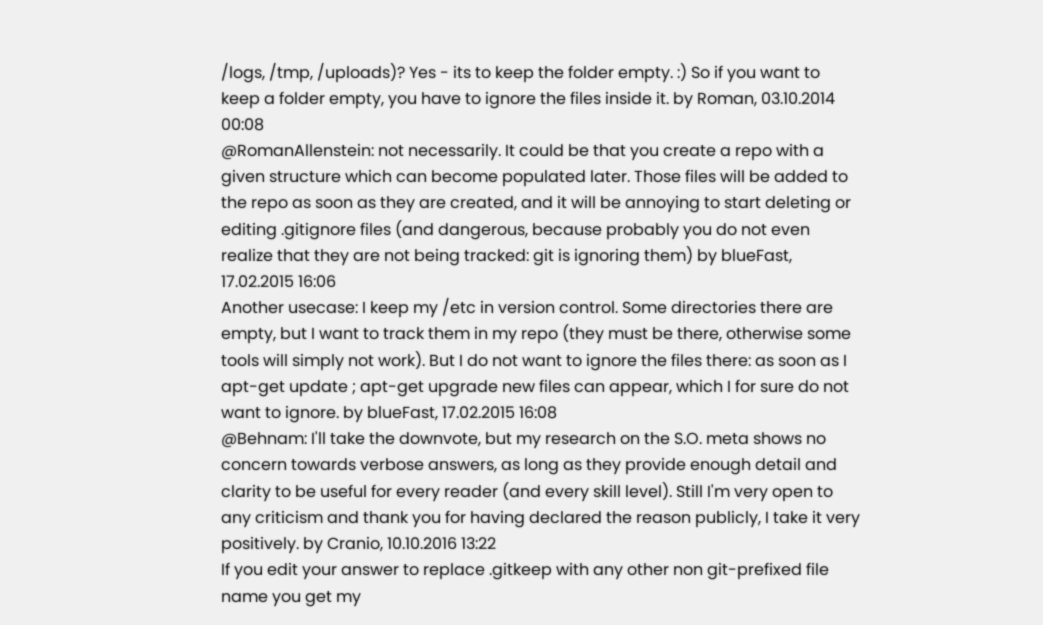/logs, /tmp, /uploads)? Yes - its to keep the folder empty. :) So if you want to keep a folder empty, you have to ignore the files inside it. by Roman, 03.10.2014 00:08
@RomanAllenstein: not necessarily. It could be that you create a repo with a given structure which can become populated later. Those files will be added to the repo as soon as they are created, and it will be annoying to start deleting or editing .gitignore files (and dangerous, because probably you do not even realize that they are not being tracked: git is ignoring them) by blueFast, 17.02.2015 16:06
Another usecase: I keep my /etc in version control. Some directories there are empty, but I want to track them in my repo (they must be there, otherwise some tools will simply not work). But I do not want to ignore the files there: as soon as I apt-get update ; apt-get upgrade new files can appear, which I for sure do not want to ignore. by blueFast, 17.02.2015 16:08
@Behnam: I'll take the downvote, but my research on the S.O. meta shows no concern towards verbose answers, as long as they provide enough detail and clarity to be useful for every reader (and every skill level). Still I'm very open to any criticism and thank you for having declared the reason publicly, I take it very positively. by Cranio, 10.10.2016 13:22
If you edit your answer to replace .gitkeep with any other non git-prefixed file name you get my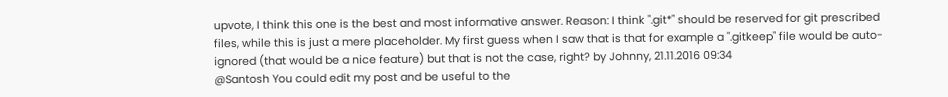upvote, I think this one is the best and most informative answer. Reason: I think ".git*" should be reserved for git prescribed files, while this is just a mere placeholder. My first guess when I saw that is that for example a ".gitkeep" file would be auto-ignored (that would be a nice feature) but that is not the case, right? by Johnny, 21.11.2016 09:34
@Santosh You could edit my post and be useful to the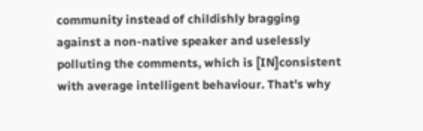community instead of childishly bragging against a non-native speaker and uselessly polluting the comments, which is [IN]consistent with average intelligent behaviour. That's why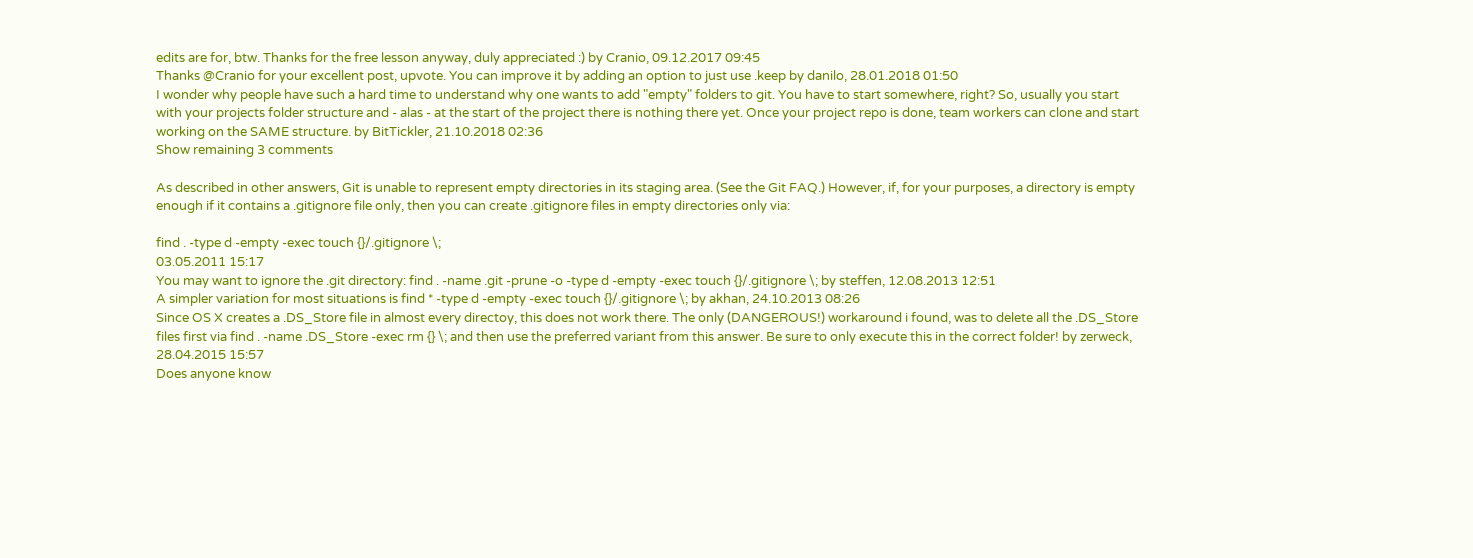edits are for, btw. Thanks for the free lesson anyway, duly appreciated :) by Cranio, 09.12.2017 09:45
Thanks @Cranio for your excellent post, upvote. You can improve it by adding an option to just use .keep by danilo, 28.01.2018 01:50
I wonder why people have such a hard time to understand why one wants to add "empty" folders to git. You have to start somewhere, right? So, usually you start with your projects folder structure and - alas - at the start of the project there is nothing there yet. Once your project repo is done, team workers can clone and start working on the SAME structure. by BitTickler, 21.10.2018 02:36
Show remaining 3 comments

As described in other answers, Git is unable to represent empty directories in its staging area. (See the Git FAQ.) However, if, for your purposes, a directory is empty enough if it contains a .gitignore file only, then you can create .gitignore files in empty directories only via:

find . -type d -empty -exec touch {}/.gitignore \;
03.05.2011 15:17
You may want to ignore the .git directory: find . -name .git -prune -o -type d -empty -exec touch {}/.gitignore \; by steffen, 12.08.2013 12:51
A simpler variation for most situations is find * -type d -empty -exec touch {}/.gitignore \; by akhan, 24.10.2013 08:26
Since OS X creates a .DS_Store file in almost every directoy, this does not work there. The only (DANGEROUS!) workaround i found, was to delete all the .DS_Store files first via find . -name .DS_Store -exec rm {} \; and then use the preferred variant from this answer. Be sure to only execute this in the correct folder! by zerweck, 28.04.2015 15:57
Does anyone know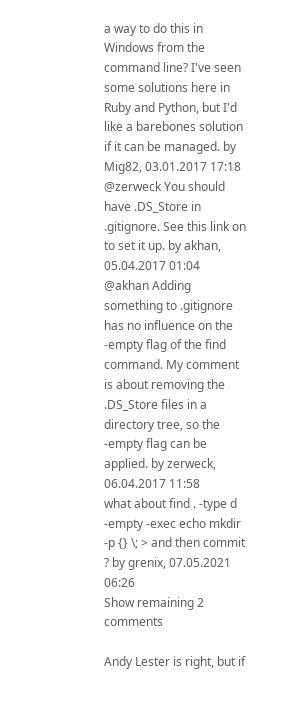a way to do this in Windows from the command line? I've seen some solutions here in Ruby and Python, but I'd like a barebones solution if it can be managed. by Mig82, 03.01.2017 17:18
@zerweck You should have .DS_Store in .gitignore. See this link on to set it up. by akhan, 05.04.2017 01:04
@akhan Adding something to .gitignore has no influence on the -empty flag of the find command. My comment is about removing the .DS_Store files in a directory tree, so the -empty flag can be applied. by zerweck, 06.04.2017 11:58
what about find . -type d -empty -exec echo mkdir -p {} \; > and then commit ? by grenix, 07.05.2021 06:26
Show remaining 2 comments

Andy Lester is right, but if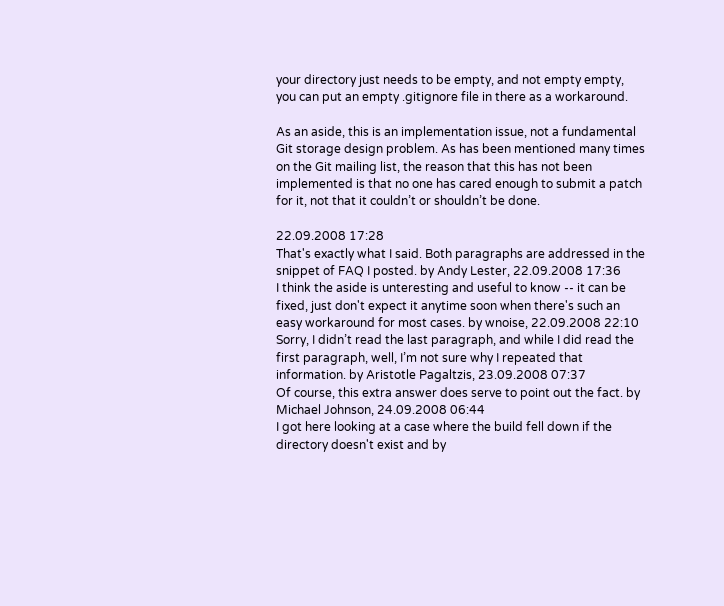your directory just needs to be empty, and not empty empty, you can put an empty .gitignore file in there as a workaround.

As an aside, this is an implementation issue, not a fundamental Git storage design problem. As has been mentioned many times on the Git mailing list, the reason that this has not been implemented is that no one has cared enough to submit a patch for it, not that it couldn’t or shouldn’t be done.

22.09.2008 17:28
That's exactly what I said. Both paragraphs are addressed in the snippet of FAQ I posted. by Andy Lester, 22.09.2008 17:36
I think the aside is unteresting and useful to know -- it can be fixed, just don't expect it anytime soon when there's such an easy workaround for most cases. by wnoise, 22.09.2008 22:10
Sorry, I didn’t read the last paragraph, and while I did read the first paragraph, well, I’m not sure why I repeated that information. by Aristotle Pagaltzis, 23.09.2008 07:37
Of course, this extra answer does serve to point out the fact. by Michael Johnson, 24.09.2008 06:44
I got here looking at a case where the build fell down if the directory doesn't exist and by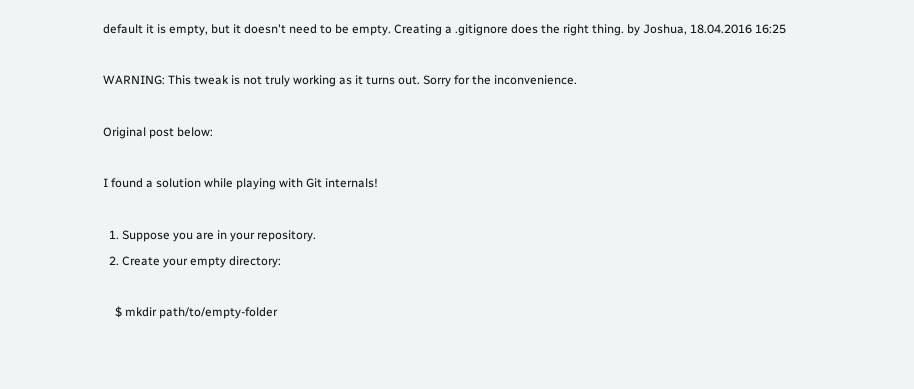default it is empty, but it doesn't need to be empty. Creating a .gitignore does the right thing. by Joshua, 18.04.2016 16:25

WARNING: This tweak is not truly working as it turns out. Sorry for the inconvenience.

Original post below:

I found a solution while playing with Git internals!

  1. Suppose you are in your repository.
  2. Create your empty directory:

    $ mkdir path/to/empty-folder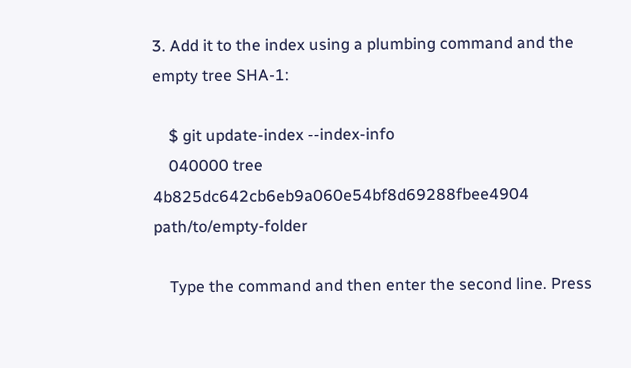3. Add it to the index using a plumbing command and the empty tree SHA-1:

    $ git update-index --index-info
    040000 tree 4b825dc642cb6eb9a060e54bf8d69288fbee4904    path/to/empty-folder

    Type the command and then enter the second line. Press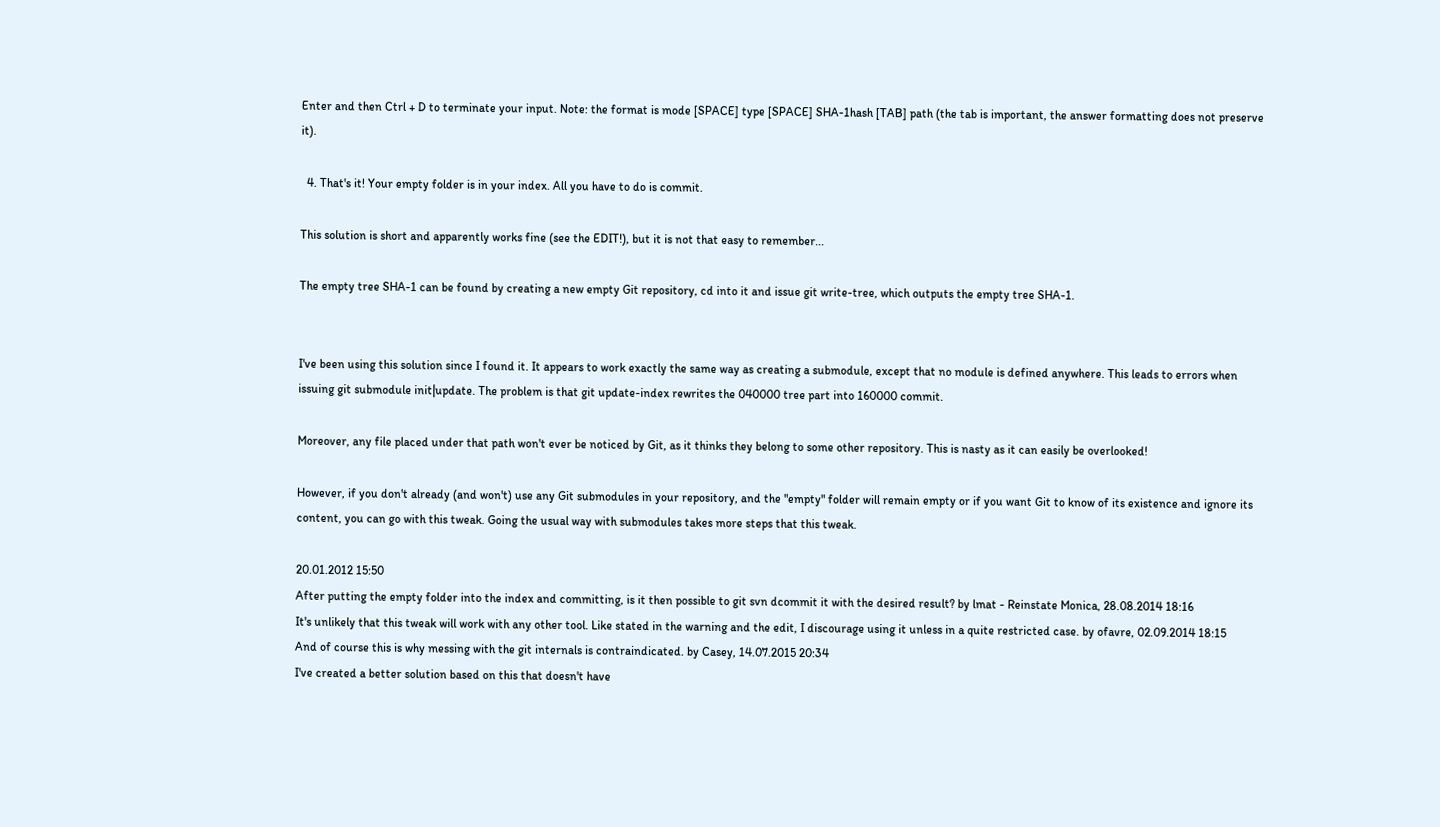Enter and then Ctrl + D to terminate your input. Note: the format is mode [SPACE] type [SPACE] SHA-1hash [TAB] path (the tab is important, the answer formatting does not preserve it).

  4. That's it! Your empty folder is in your index. All you have to do is commit.

This solution is short and apparently works fine (see the EDIT!), but it is not that easy to remember...

The empty tree SHA-1 can be found by creating a new empty Git repository, cd into it and issue git write-tree, which outputs the empty tree SHA-1.


I've been using this solution since I found it. It appears to work exactly the same way as creating a submodule, except that no module is defined anywhere. This leads to errors when issuing git submodule init|update. The problem is that git update-index rewrites the 040000 tree part into 160000 commit.

Moreover, any file placed under that path won't ever be noticed by Git, as it thinks they belong to some other repository. This is nasty as it can easily be overlooked!

However, if you don't already (and won't) use any Git submodules in your repository, and the "empty" folder will remain empty or if you want Git to know of its existence and ignore its content, you can go with this tweak. Going the usual way with submodules takes more steps that this tweak.

20.01.2012 15:50
After putting the empty folder into the index and committing, is it then possible to git svn dcommit it with the desired result? by lmat - Reinstate Monica, 28.08.2014 18:16
It's unlikely that this tweak will work with any other tool. Like stated in the warning and the edit, I discourage using it unless in a quite restricted case. by ofavre, 02.09.2014 18:15
And of course this is why messing with the git internals is contraindicated. by Casey, 14.07.2015 20:34
I've created a better solution based on this that doesn't have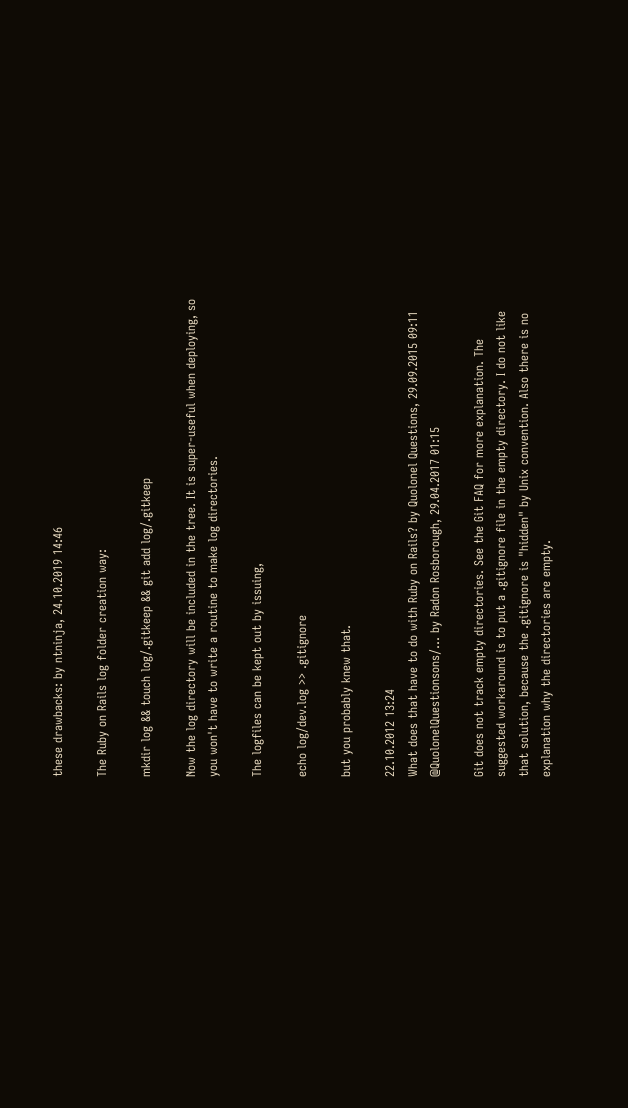these drawbacks: by ntninja, 24.10.2019 14:46

The Ruby on Rails log folder creation way:

mkdir log && touch log/.gitkeep && git add log/.gitkeep

Now the log directory will be included in the tree. It is super-useful when deploying, so you won't have to write a routine to make log directories.

The logfiles can be kept out by issuing,

echo log/dev.log >> .gitignore

but you probably knew that.

22.10.2012 13:24
What does that have to do with Ruby on Rails? by Quolonel Questions, 29.09.2015 09:11
@QuolonelQuestionsons/… by Radon Rosborough, 29.04.2017 01:15

Git does not track empty directories. See the Git FAQ for more explanation. The suggested workaround is to put a .gitignore file in the empty directory. I do not like that solution, because the .gitignore is "hidden" by Unix convention. Also there is no explanation why the directories are empty.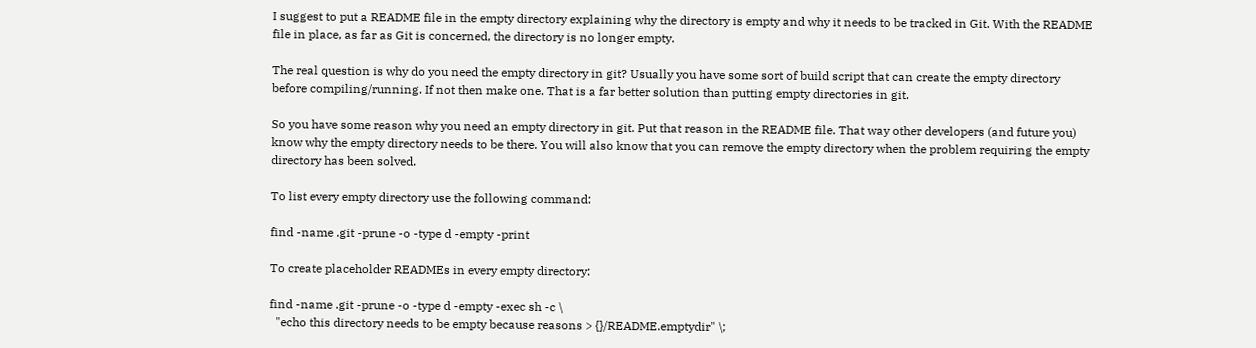I suggest to put a README file in the empty directory explaining why the directory is empty and why it needs to be tracked in Git. With the README file in place, as far as Git is concerned, the directory is no longer empty.

The real question is why do you need the empty directory in git? Usually you have some sort of build script that can create the empty directory before compiling/running. If not then make one. That is a far better solution than putting empty directories in git.

So you have some reason why you need an empty directory in git. Put that reason in the README file. That way other developers (and future you) know why the empty directory needs to be there. You will also know that you can remove the empty directory when the problem requiring the empty directory has been solved.

To list every empty directory use the following command:

find -name .git -prune -o -type d -empty -print

To create placeholder READMEs in every empty directory:

find -name .git -prune -o -type d -empty -exec sh -c \
  "echo this directory needs to be empty because reasons > {}/README.emptydir" \;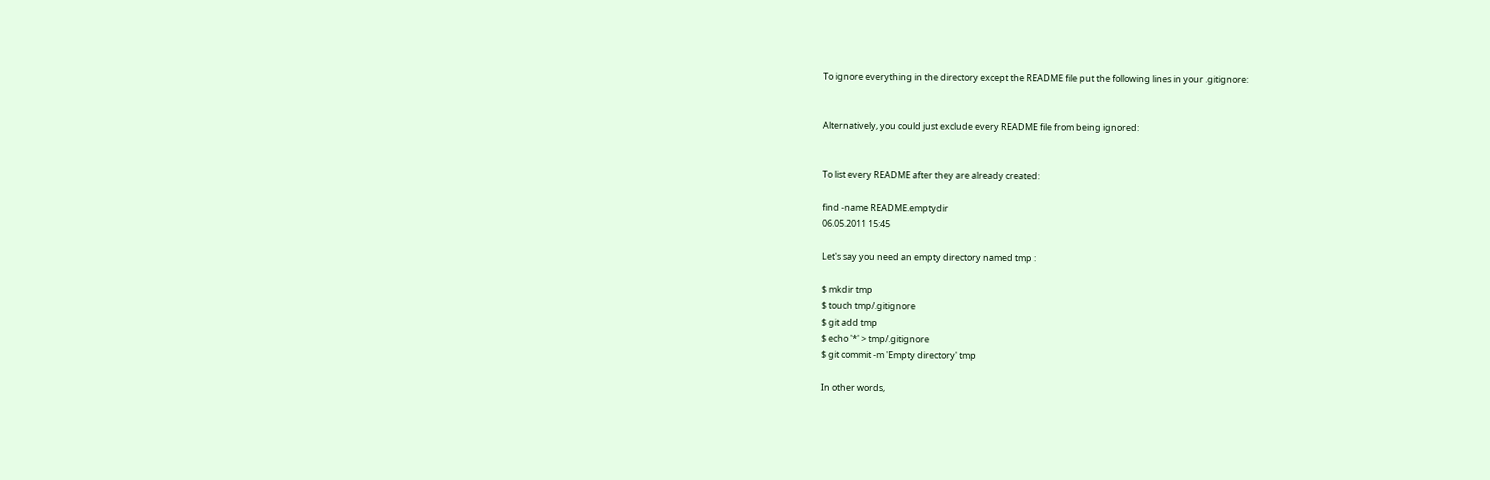To ignore everything in the directory except the README file put the following lines in your .gitignore:


Alternatively, you could just exclude every README file from being ignored:


To list every README after they are already created:

find -name README.emptydir
06.05.2011 15:45

Let's say you need an empty directory named tmp :

$ mkdir tmp
$ touch tmp/.gitignore
$ git add tmp
$ echo '*' > tmp/.gitignore
$ git commit -m 'Empty directory' tmp

In other words,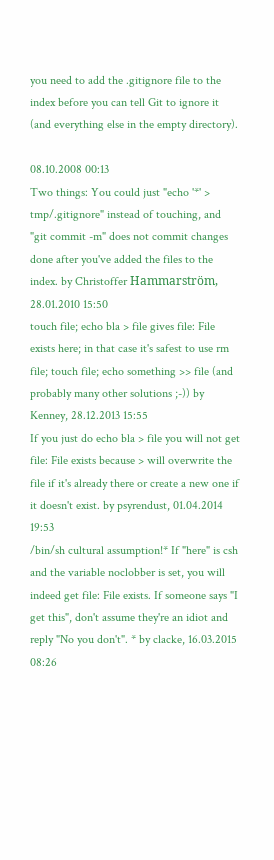you need to add the .gitignore file to the index before you can tell Git to ignore it (and everything else in the empty directory).

08.10.2008 00:13
Two things: You could just "echo '*' > tmp/.gitignore" instead of touching, and "git commit -m" does not commit changes done after you've added the files to the index. by Christoffer Hammarström, 28.01.2010 15:50
touch file; echo bla > file gives file: File exists here; in that case it's safest to use rm file; touch file; echo something >> file (and probably many other solutions ;-)) by Kenney, 28.12.2013 15:55
If you just do echo bla > file you will not get file: File exists because > will overwrite the file if it's already there or create a new one if it doesn't exist. by psyrendust, 01.04.2014 19:53
/bin/sh cultural assumption!* If "here" is csh and the variable noclobber is set, you will indeed get file: File exists. If someone says "I get this", don't assume they're an idiot and reply "No you don't". * by clacke, 16.03.2015 08:26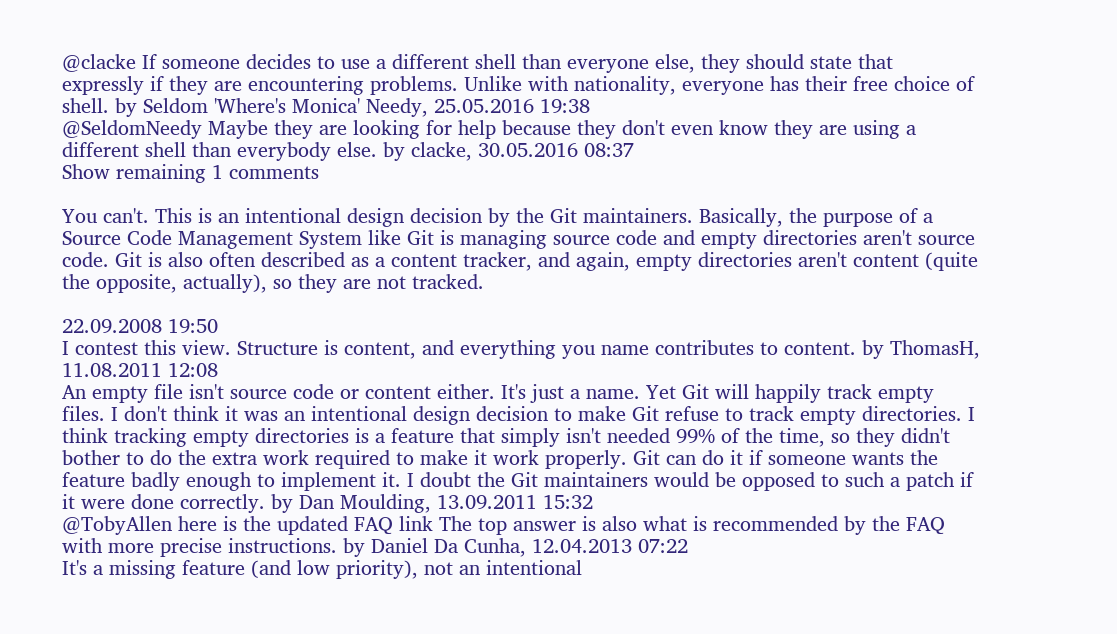@clacke If someone decides to use a different shell than everyone else, they should state that expressly if they are encountering problems. Unlike with nationality, everyone has their free choice of shell. by Seldom 'Where's Monica' Needy, 25.05.2016 19:38
@SeldomNeedy Maybe they are looking for help because they don't even know they are using a different shell than everybody else. by clacke, 30.05.2016 08:37
Show remaining 1 comments

You can't. This is an intentional design decision by the Git maintainers. Basically, the purpose of a Source Code Management System like Git is managing source code and empty directories aren't source code. Git is also often described as a content tracker, and again, empty directories aren't content (quite the opposite, actually), so they are not tracked.

22.09.2008 19:50
I contest this view. Structure is content, and everything you name contributes to content. by ThomasH, 11.08.2011 12:08
An empty file isn't source code or content either. It's just a name. Yet Git will happily track empty files. I don't think it was an intentional design decision to make Git refuse to track empty directories. I think tracking empty directories is a feature that simply isn't needed 99% of the time, so they didn't bother to do the extra work required to make it work properly. Git can do it if someone wants the feature badly enough to implement it. I doubt the Git maintainers would be opposed to such a patch if it were done correctly. by Dan Moulding, 13.09.2011 15:32
@TobyAllen here is the updated FAQ link The top answer is also what is recommended by the FAQ with more precise instructions. by Daniel Da Cunha, 12.04.2013 07:22
It's a missing feature (and low priority), not an intentional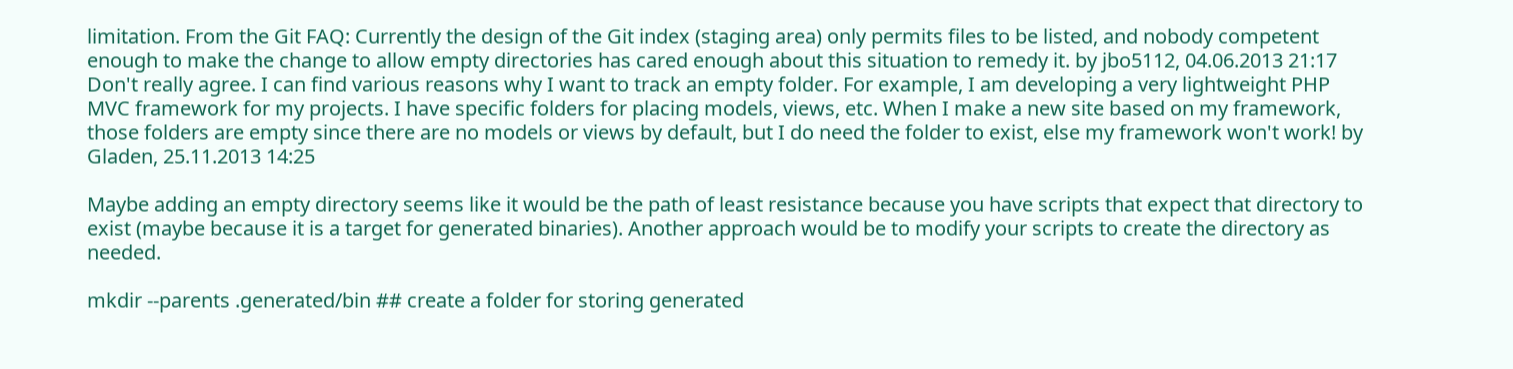limitation. From the Git FAQ: Currently the design of the Git index (staging area) only permits files to be listed, and nobody competent enough to make the change to allow empty directories has cared enough about this situation to remedy it. by jbo5112, 04.06.2013 21:17
Don't really agree. I can find various reasons why I want to track an empty folder. For example, I am developing a very lightweight PHP MVC framework for my projects. I have specific folders for placing models, views, etc. When I make a new site based on my framework, those folders are empty since there are no models or views by default, but I do need the folder to exist, else my framework won't work! by Gladen, 25.11.2013 14:25

Maybe adding an empty directory seems like it would be the path of least resistance because you have scripts that expect that directory to exist (maybe because it is a target for generated binaries). Another approach would be to modify your scripts to create the directory as needed.

mkdir --parents .generated/bin ## create a folder for storing generated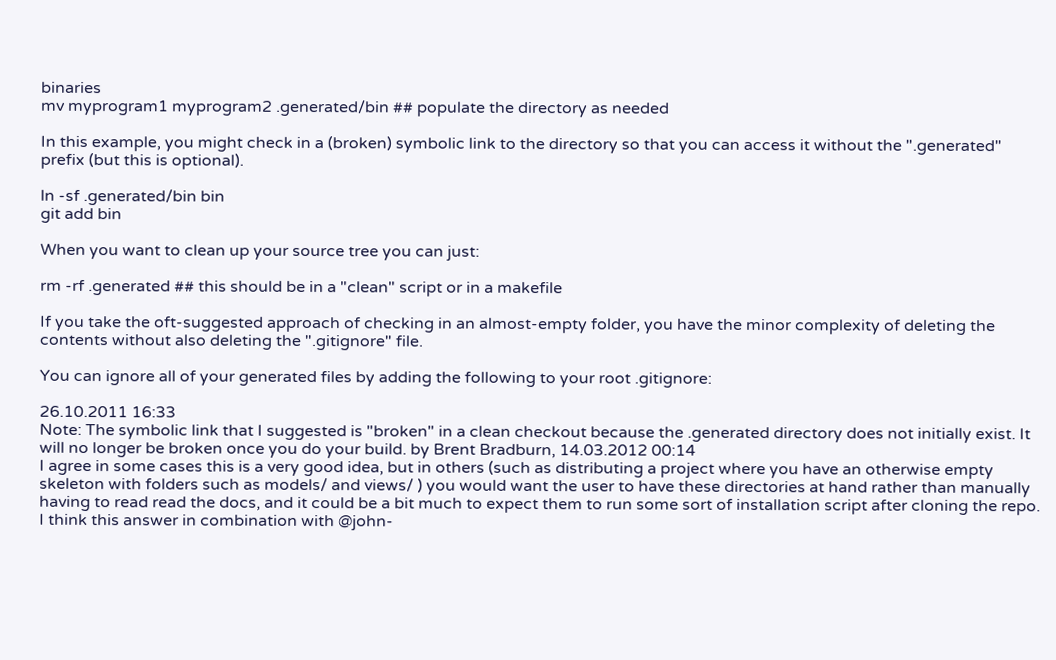binaries
mv myprogram1 myprogram2 .generated/bin ## populate the directory as needed

In this example, you might check in a (broken) symbolic link to the directory so that you can access it without the ".generated" prefix (but this is optional).

ln -sf .generated/bin bin
git add bin

When you want to clean up your source tree you can just:

rm -rf .generated ## this should be in a "clean" script or in a makefile

If you take the oft-suggested approach of checking in an almost-empty folder, you have the minor complexity of deleting the contents without also deleting the ".gitignore" file.

You can ignore all of your generated files by adding the following to your root .gitignore:

26.10.2011 16:33
Note: The symbolic link that I suggested is "broken" in a clean checkout because the .generated directory does not initially exist. It will no longer be broken once you do your build. by Brent Bradburn, 14.03.2012 00:14
I agree in some cases this is a very good idea, but in others (such as distributing a project where you have an otherwise empty skeleton with folders such as models/ and views/ ) you would want the user to have these directories at hand rather than manually having to read read the docs, and it could be a bit much to expect them to run some sort of installation script after cloning the repo. I think this answer in combination with @john-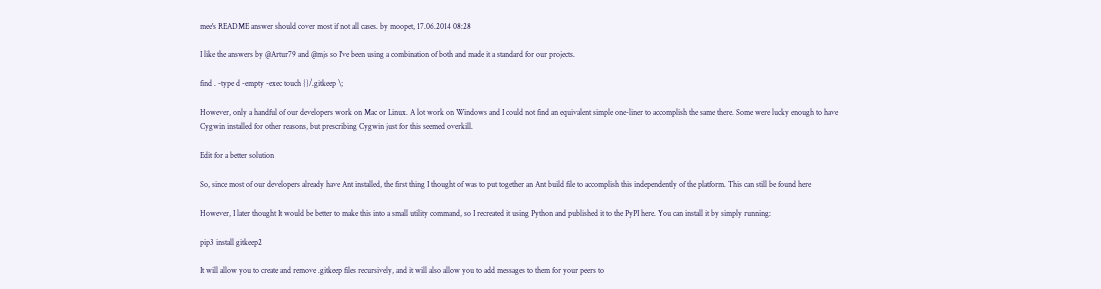mee's README answer should cover most if not all cases. by moopet, 17.06.2014 08:28

I like the answers by @Artur79 and @mjs so I've been using a combination of both and made it a standard for our projects.

find . -type d -empty -exec touch {}/.gitkeep \;

However, only a handful of our developers work on Mac or Linux. A lot work on Windows and I could not find an equivalent simple one-liner to accomplish the same there. Some were lucky enough to have Cygwin installed for other reasons, but prescribing Cygwin just for this seemed overkill.

Edit for a better solution

So, since most of our developers already have Ant installed, the first thing I thought of was to put together an Ant build file to accomplish this independently of the platform. This can still be found here

However, I later thought It would be better to make this into a small utility command, so I recreated it using Python and published it to the PyPI here. You can install it by simply running:

pip3 install gitkeep2

It will allow you to create and remove .gitkeep files recursively, and it will also allow you to add messages to them for your peers to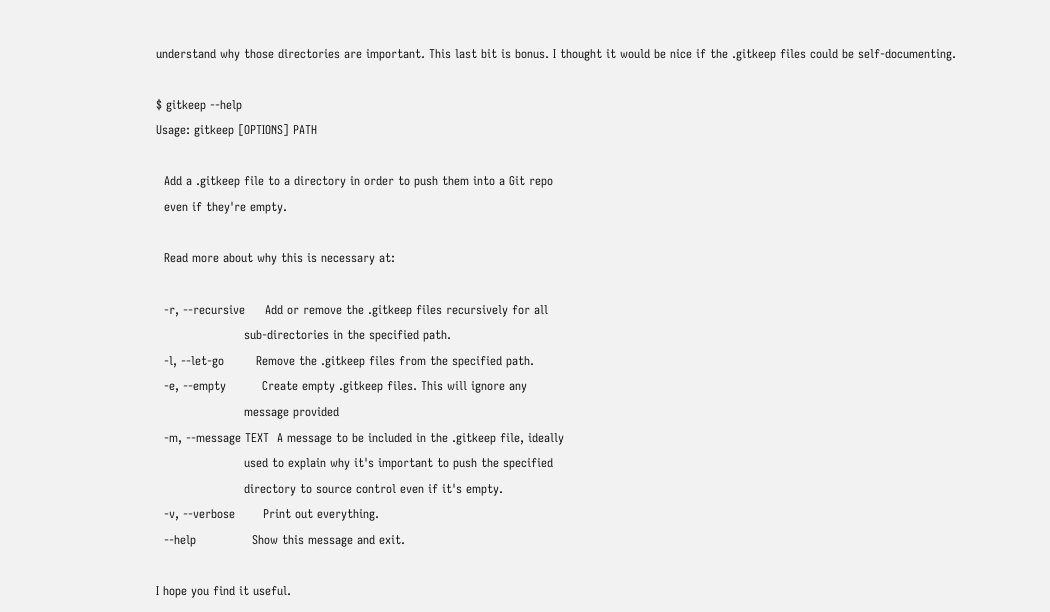understand why those directories are important. This last bit is bonus. I thought it would be nice if the .gitkeep files could be self-documenting.

$ gitkeep --help
Usage: gitkeep [OPTIONS] PATH

  Add a .gitkeep file to a directory in order to push them into a Git repo
  even if they're empty.

  Read more about why this is necessary at:

  -r, --recursive     Add or remove the .gitkeep files recursively for all
                      sub-directories in the specified path.
  -l, --let-go        Remove the .gitkeep files from the specified path.
  -e, --empty         Create empty .gitkeep files. This will ignore any
                      message provided
  -m, --message TEXT  A message to be included in the .gitkeep file, ideally
                      used to explain why it's important to push the specified
                      directory to source control even if it's empty.
  -v, --verbose       Print out everything.
  --help              Show this message and exit.

I hope you find it useful.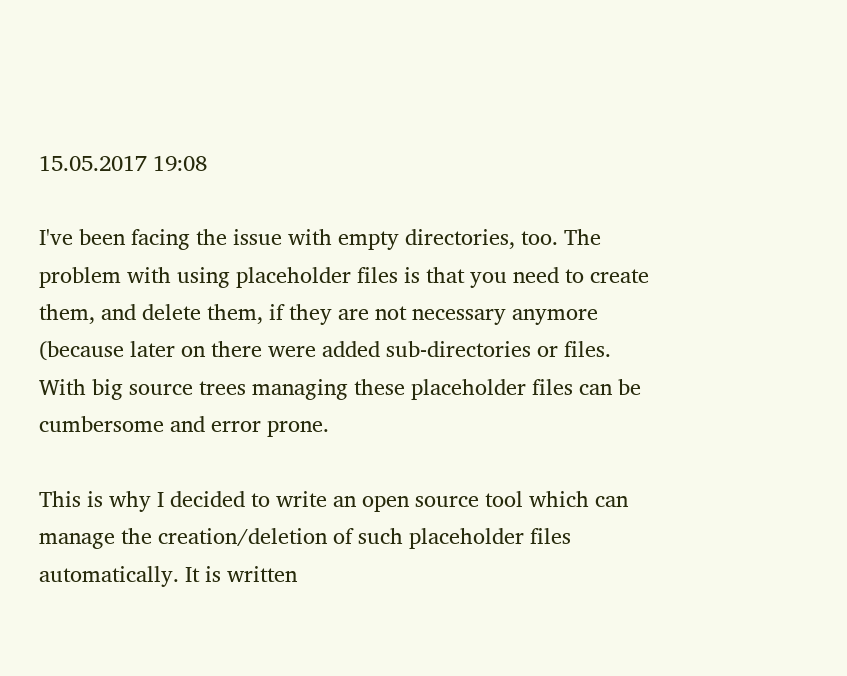15.05.2017 19:08

I've been facing the issue with empty directories, too. The problem with using placeholder files is that you need to create them, and delete them, if they are not necessary anymore (because later on there were added sub-directories or files. With big source trees managing these placeholder files can be cumbersome and error prone.

This is why I decided to write an open source tool which can manage the creation/deletion of such placeholder files automatically. It is written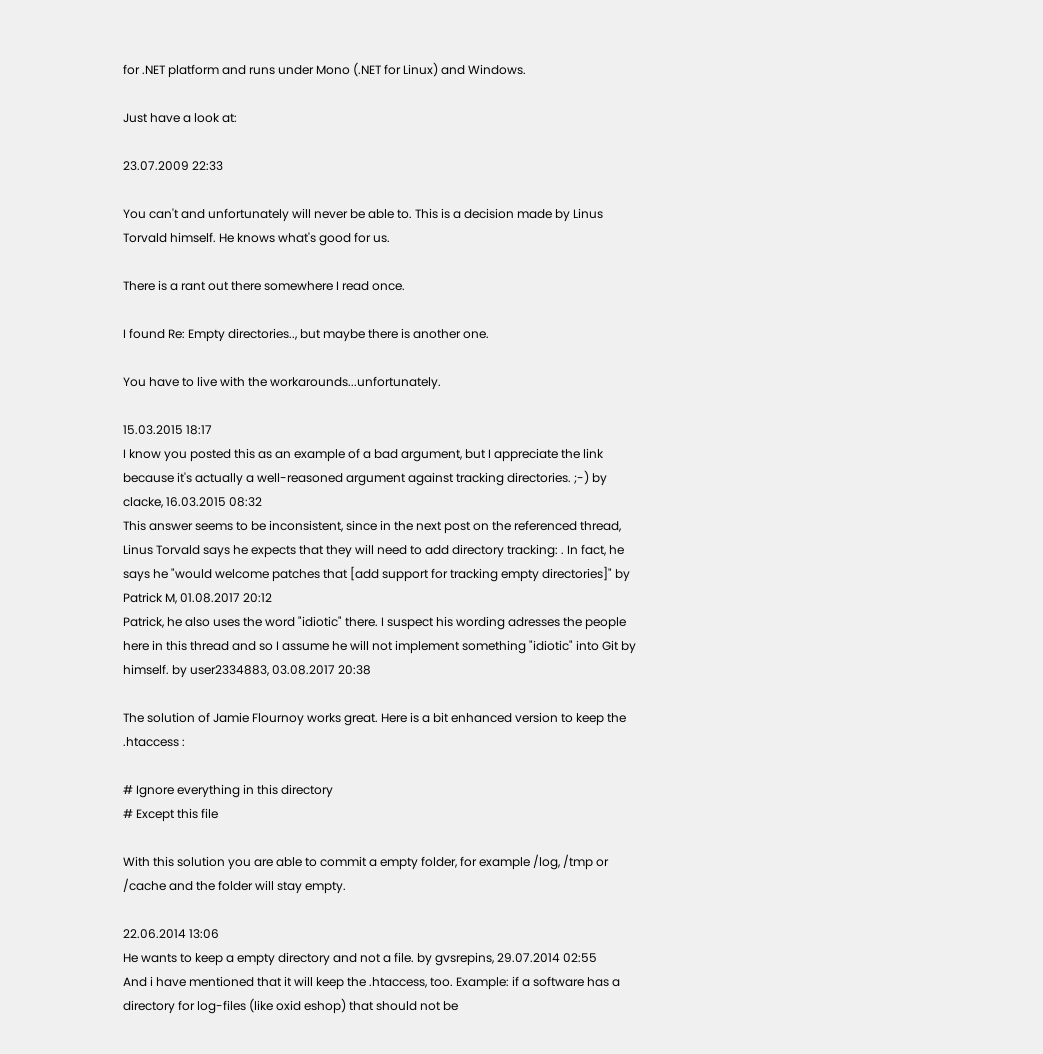for .NET platform and runs under Mono (.NET for Linux) and Windows.

Just have a look at:

23.07.2009 22:33

You can't and unfortunately will never be able to. This is a decision made by Linus Torvald himself. He knows what's good for us.

There is a rant out there somewhere I read once.

I found Re: Empty directories.., but maybe there is another one.

You have to live with the workarounds...unfortunately.

15.03.2015 18:17
I know you posted this as an example of a bad argument, but I appreciate the link because it's actually a well-reasoned argument against tracking directories. ;-) by clacke, 16.03.2015 08:32
This answer seems to be inconsistent, since in the next post on the referenced thread, Linus Torvald says he expects that they will need to add directory tracking: . In fact, he says he "would welcome patches that [add support for tracking empty directories]" by Patrick M, 01.08.2017 20:12
Patrick, he also uses the word "idiotic" there. I suspect his wording adresses the people here in this thread and so I assume he will not implement something "idiotic" into Git by himself. by user2334883, 03.08.2017 20:38

The solution of Jamie Flournoy works great. Here is a bit enhanced version to keep the .htaccess :

# Ignore everything in this directory
# Except this file

With this solution you are able to commit a empty folder, for example /log, /tmp or /cache and the folder will stay empty.

22.06.2014 13:06
He wants to keep a empty directory and not a file. by gvsrepins, 29.07.2014 02:55
And i have mentioned that it will keep the .htaccess, too. Example: if a software has a directory for log-files (like oxid eshop) that should not be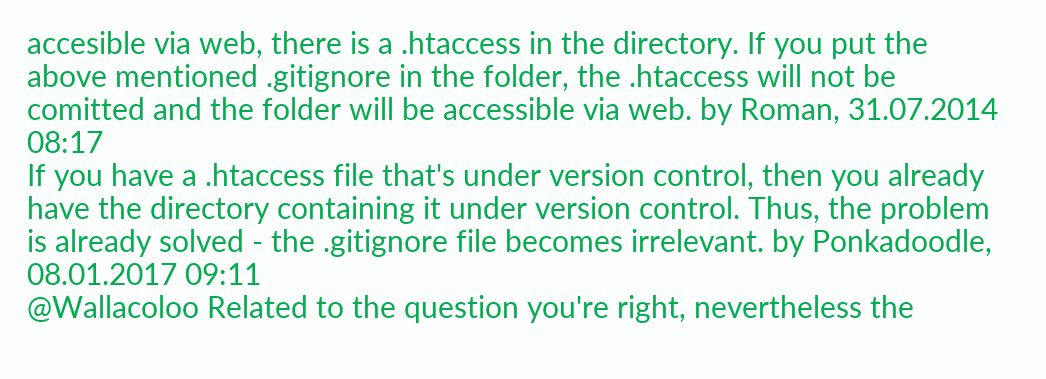accesible via web, there is a .htaccess in the directory. If you put the above mentioned .gitignore in the folder, the .htaccess will not be comitted and the folder will be accessible via web. by Roman, 31.07.2014 08:17
If you have a .htaccess file that's under version control, then you already have the directory containing it under version control. Thus, the problem is already solved - the .gitignore file becomes irrelevant. by Ponkadoodle, 08.01.2017 09:11
@Wallacoloo Related to the question you're right, nevertheless the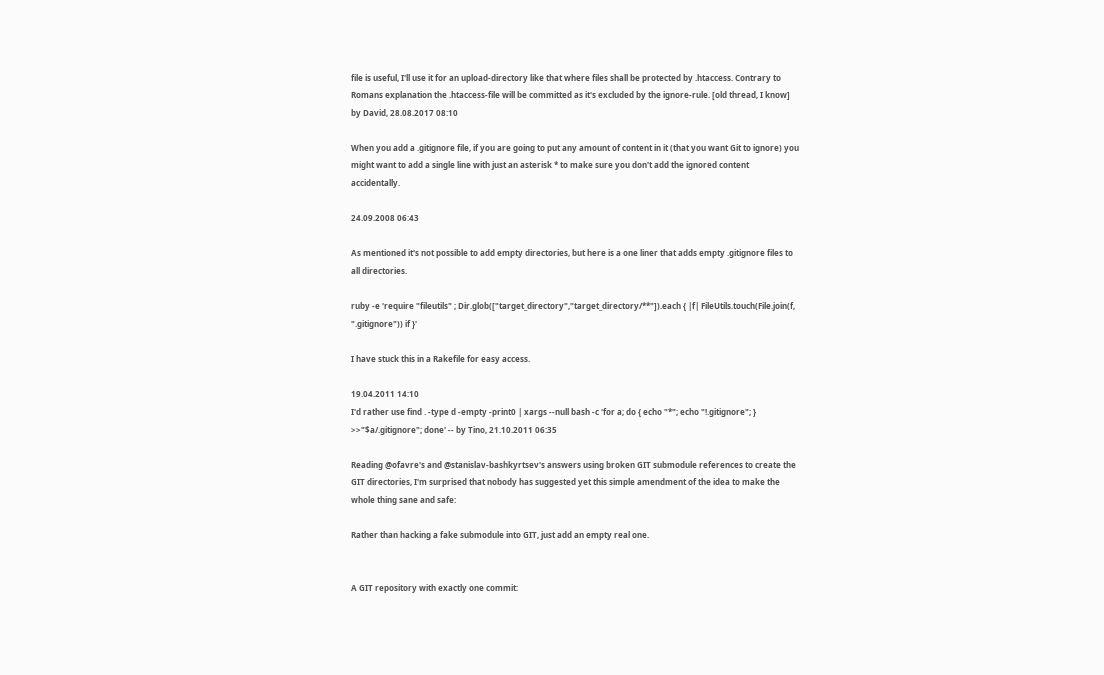file is useful, I'll use it for an upload-directory like that where files shall be protected by .htaccess. Contrary to Romans explanation the .htaccess-file will be committed as it's excluded by the ignore-rule. [old thread, I know] by David, 28.08.2017 08:10

When you add a .gitignore file, if you are going to put any amount of content in it (that you want Git to ignore) you might want to add a single line with just an asterisk * to make sure you don't add the ignored content accidentally.

24.09.2008 06:43

As mentioned it's not possible to add empty directories, but here is a one liner that adds empty .gitignore files to all directories.

ruby -e 'require "fileutils" ; Dir.glob(["target_directory","target_directory/**"]).each { |f| FileUtils.touch(File.join(f, ".gitignore")) if }'

I have stuck this in a Rakefile for easy access.

19.04.2011 14:10
I'd rather use find . -type d -empty -print0 | xargs --null bash -c 'for a; do { echo "*"; echo "!.gitignore"; } >>"$a/.gitignore"; done' -- by Tino, 21.10.2011 06:35

Reading @ofavre's and @stanislav-bashkyrtsev's answers using broken GIT submodule references to create the GIT directories, I'm surprised that nobody has suggested yet this simple amendment of the idea to make the whole thing sane and safe:

Rather than hacking a fake submodule into GIT, just add an empty real one.


A GIT repository with exactly one commit: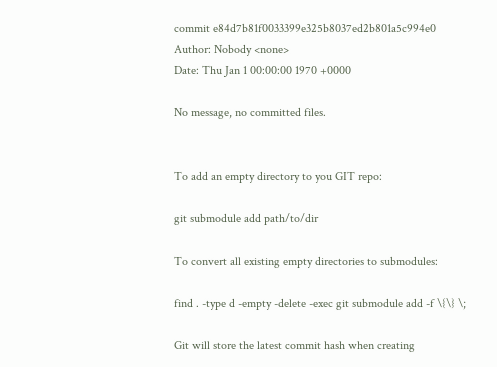commit e84d7b81f0033399e325b8037ed2b801a5c994e0
Author: Nobody <none>
Date: Thu Jan 1 00:00:00 1970 +0000

No message, no committed files.


To add an empty directory to you GIT repo:

git submodule add path/to/dir

To convert all existing empty directories to submodules:

find . -type d -empty -delete -exec git submodule add -f \{\} \;

Git will store the latest commit hash when creating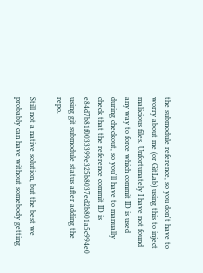the submodule reference, so you don't have to worry about me (or GitLab) using this to inject malicious files. Unfortunately I have not found any way to force which commit ID is used during checkout, so you'll have to manually check that the reference commit ID is e84d7b81f0033399e325b8037ed2b801a5c994e0 using git submodule status after adding the repo.

Still not a native solution, but the best we probably can have without somebody getting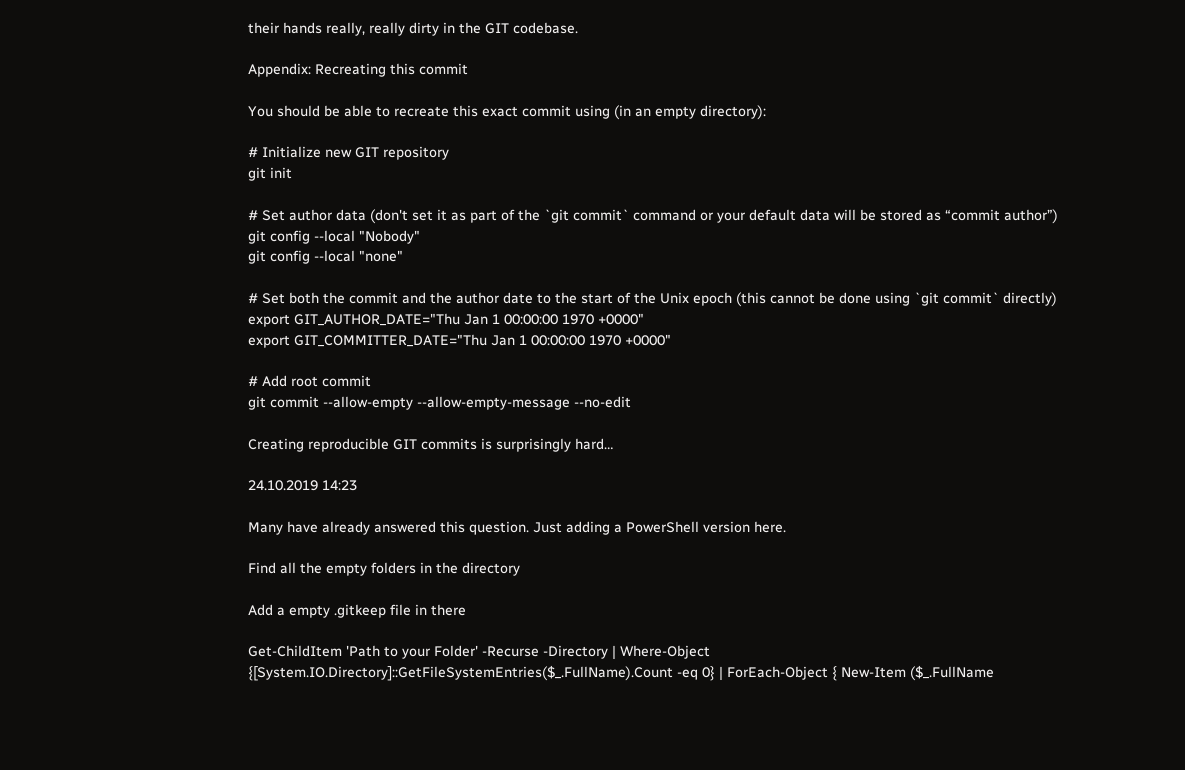their hands really, really dirty in the GIT codebase.

Appendix: Recreating this commit

You should be able to recreate this exact commit using (in an empty directory):

# Initialize new GIT repository
git init

# Set author data (don't set it as part of the `git commit` command or your default data will be stored as “commit author”)
git config --local "Nobody"
git config --local "none"

# Set both the commit and the author date to the start of the Unix epoch (this cannot be done using `git commit` directly)
export GIT_AUTHOR_DATE="Thu Jan 1 00:00:00 1970 +0000"
export GIT_COMMITTER_DATE="Thu Jan 1 00:00:00 1970 +0000"

# Add root commit
git commit --allow-empty --allow-empty-message --no-edit

Creating reproducible GIT commits is surprisingly hard…

24.10.2019 14:23

Many have already answered this question. Just adding a PowerShell version here.

Find all the empty folders in the directory

Add a empty .gitkeep file in there

Get-ChildItem 'Path to your Folder' -Recurse -Directory | Where-Object {[System.IO.Directory]::GetFileSystemEntries($_.FullName).Count -eq 0} | ForEach-Object { New-Item ($_.FullName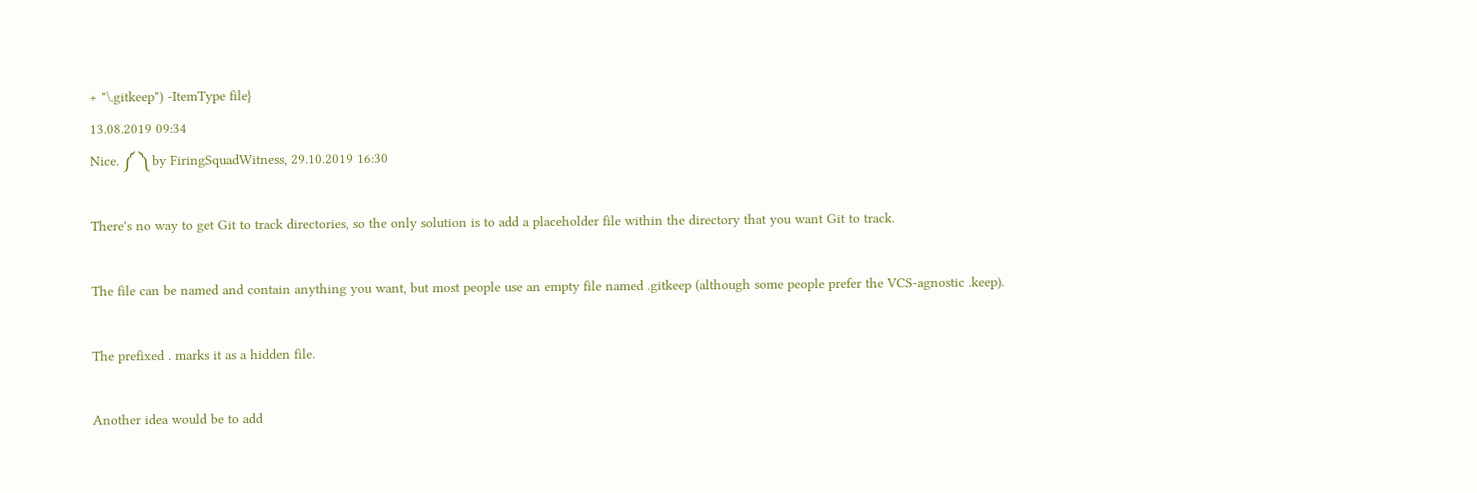+ "\.gitkeep") -ItemType file}
13.08.2019 09:34
Nice. ༼ ༽ by FiringSquadWitness, 29.10.2019 16:30

There's no way to get Git to track directories, so the only solution is to add a placeholder file within the directory that you want Git to track.

The file can be named and contain anything you want, but most people use an empty file named .gitkeep (although some people prefer the VCS-agnostic .keep).

The prefixed . marks it as a hidden file.

Another idea would be to add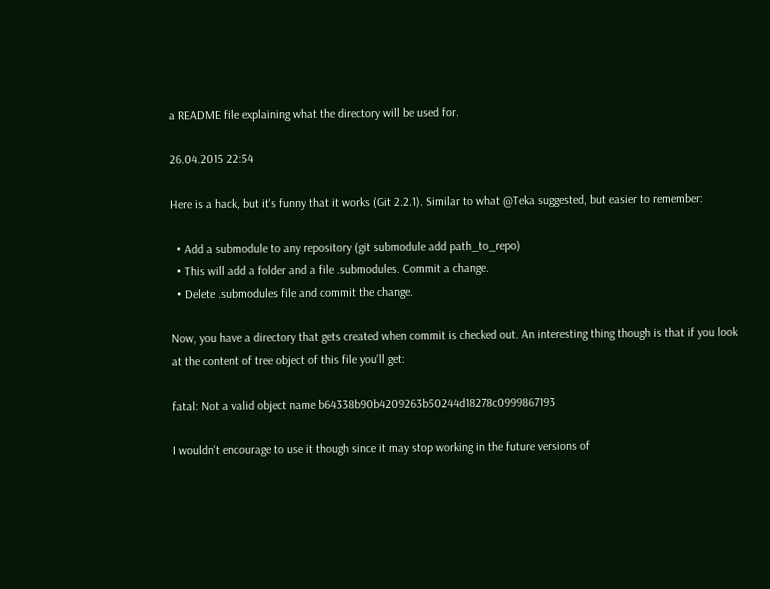a README file explaining what the directory will be used for.

26.04.2015 22:54

Here is a hack, but it's funny that it works (Git 2.2.1). Similar to what @Teka suggested, but easier to remember:

  • Add a submodule to any repository (git submodule add path_to_repo)
  • This will add a folder and a file .submodules. Commit a change.
  • Delete .submodules file and commit the change.

Now, you have a directory that gets created when commit is checked out. An interesting thing though is that if you look at the content of tree object of this file you'll get:

fatal: Not a valid object name b64338b90b4209263b50244d18278c0999867193

I wouldn't encourage to use it though since it may stop working in the future versions of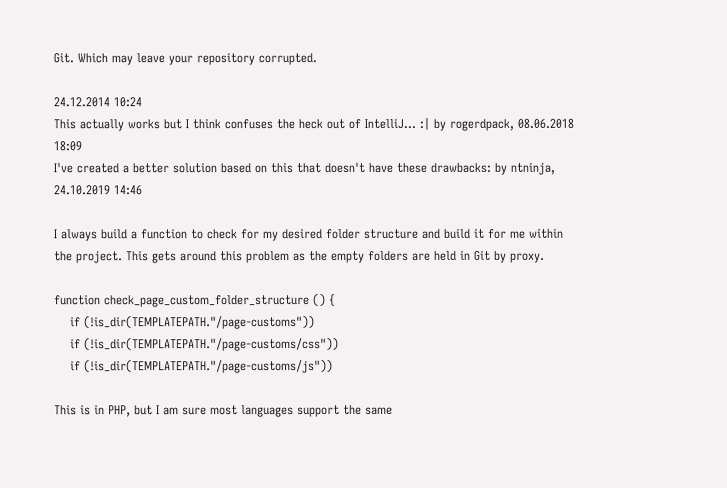Git. Which may leave your repository corrupted.

24.12.2014 10:24
This actually works but I think confuses the heck out of IntelliJ... :| by rogerdpack, 08.06.2018 18:09
I've created a better solution based on this that doesn't have these drawbacks: by ntninja, 24.10.2019 14:46

I always build a function to check for my desired folder structure and build it for me within the project. This gets around this problem as the empty folders are held in Git by proxy.

function check_page_custom_folder_structure () {
    if (!is_dir(TEMPLATEPATH."/page-customs"))
    if (!is_dir(TEMPLATEPATH."/page-customs/css"))
    if (!is_dir(TEMPLATEPATH."/page-customs/js"))

This is in PHP, but I am sure most languages support the same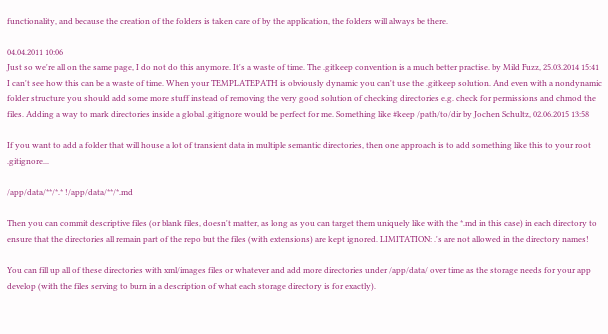functionality, and because the creation of the folders is taken care of by the application, the folders will always be there.

04.04.2011 10:06
Just so we're all on the same page, I do not do this anymore. It's a waste of time. The .gitkeep convention is a much better practise. by Mild Fuzz, 25.03.2014 15:41
I can't see how this can be a waste of time. When your TEMPLATEPATH is obviously dynamic you can't use the .gitkeep solution. And even with a nondynamic folder structure you should add some more stuff instead of removing the very good solution of checking directories e.g. check for permissions and chmod the files. Adding a way to mark directories inside a global .gitignore would be perfect for me. Something like #keep /path/to/dir by Jochen Schultz, 02.06.2015 13:58

If you want to add a folder that will house a lot of transient data in multiple semantic directories, then one approach is to add something like this to your root .gitignore...

/app/data/**/*.* !/app/data/**/*.md

Then you can commit descriptive files (or blank files, doesn't matter, as long as you can target them uniquely like with the *.md in this case) in each directory to ensure that the directories all remain part of the repo but the files (with extensions) are kept ignored. LIMITATION: .'s are not allowed in the directory names!

You can fill up all of these directories with xml/images files or whatever and add more directories under /app/data/ over time as the storage needs for your app develop (with the files serving to burn in a description of what each storage directory is for exactly).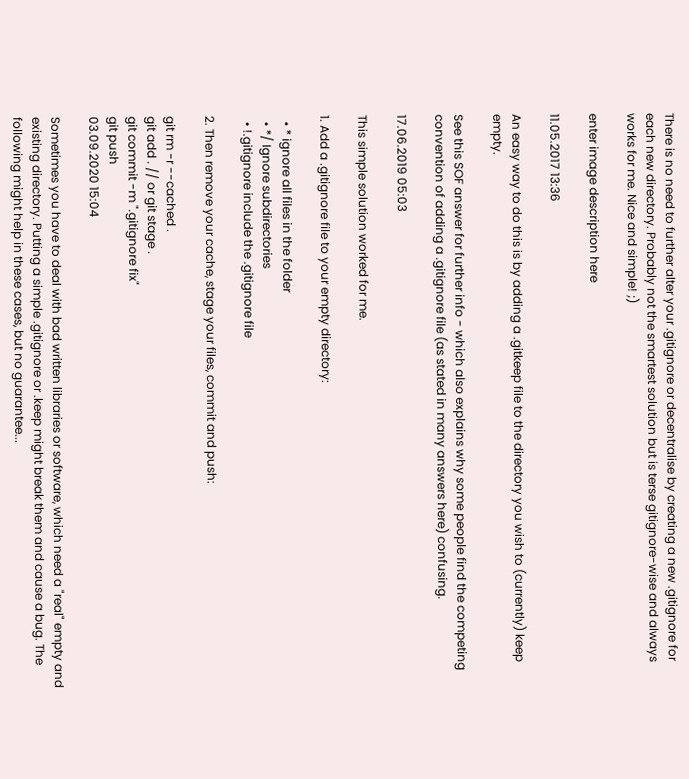There is no need to further alter your .gitignore or decentralise by creating a new .gitignore for each new directory. Probably not the smartest solution but is terse gitignore-wise and always works for me. Nice and simple! ;)

enter image description here

11.05.2017 13:36

An easy way to do this is by adding a .gitkeep file to the directory you wish to (currently) keep empty.

See this SOF answer for further info - which also explains why some people find the competing convention of adding a .gitignore file (as stated in many answers here) confusing.

17.06.2019 05:03

This simple solution worked for me.

1. Add a .gitignore file to your empty directory:

  • * ignore all files in the folder
  • */ Ignore subdirectories
  • !.gitignore include the .gitignore file

2. Then remove your cache, stage your files, commit and push:

git rm -r --cached .
git add . // or git stage .
git commit -m ".gitignore fix"
git push
03.09.2020 15:04

Sometimes you have to deal with bad written libraries or software, which need a "real" empty and existing directory. Putting a simple .gitignore or .keep might break them and cause a bug. The following might help in these cases, but no guarantee...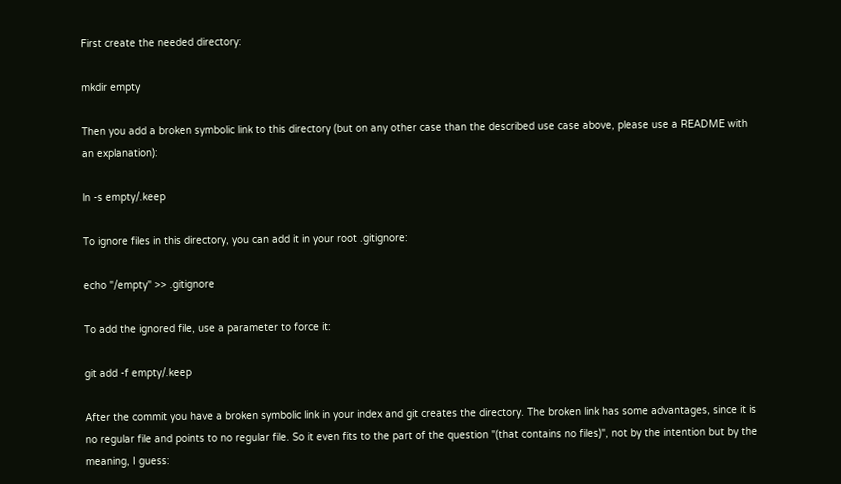First create the needed directory:

mkdir empty

Then you add a broken symbolic link to this directory (but on any other case than the described use case above, please use a README with an explanation):

ln -s empty/.keep

To ignore files in this directory, you can add it in your root .gitignore:

echo "/empty" >> .gitignore

To add the ignored file, use a parameter to force it:

git add -f empty/.keep

After the commit you have a broken symbolic link in your index and git creates the directory. The broken link has some advantages, since it is no regular file and points to no regular file. So it even fits to the part of the question "(that contains no files)", not by the intention but by the meaning, I guess: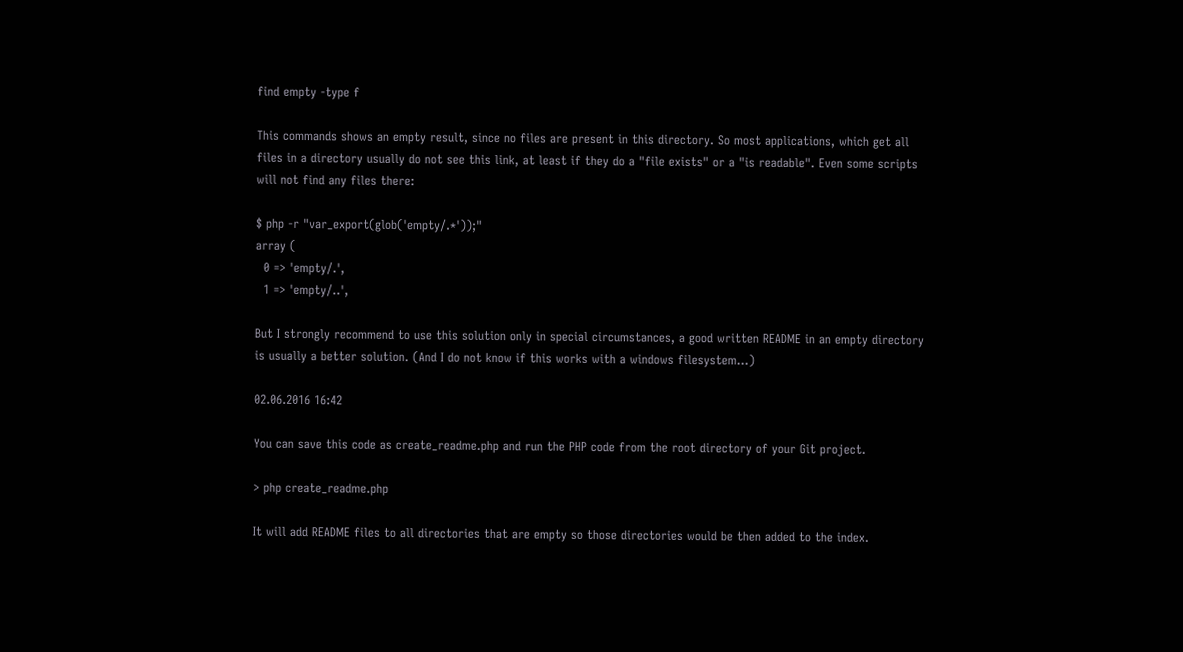find empty -type f

This commands shows an empty result, since no files are present in this directory. So most applications, which get all files in a directory usually do not see this link, at least if they do a "file exists" or a "is readable". Even some scripts will not find any files there:

$ php -r "var_export(glob('empty/.*'));"
array (
  0 => 'empty/.',
  1 => 'empty/..',

But I strongly recommend to use this solution only in special circumstances, a good written README in an empty directory is usually a better solution. (And I do not know if this works with a windows filesystem...)

02.06.2016 16:42

You can save this code as create_readme.php and run the PHP code from the root directory of your Git project.

> php create_readme.php

It will add README files to all directories that are empty so those directories would be then added to the index.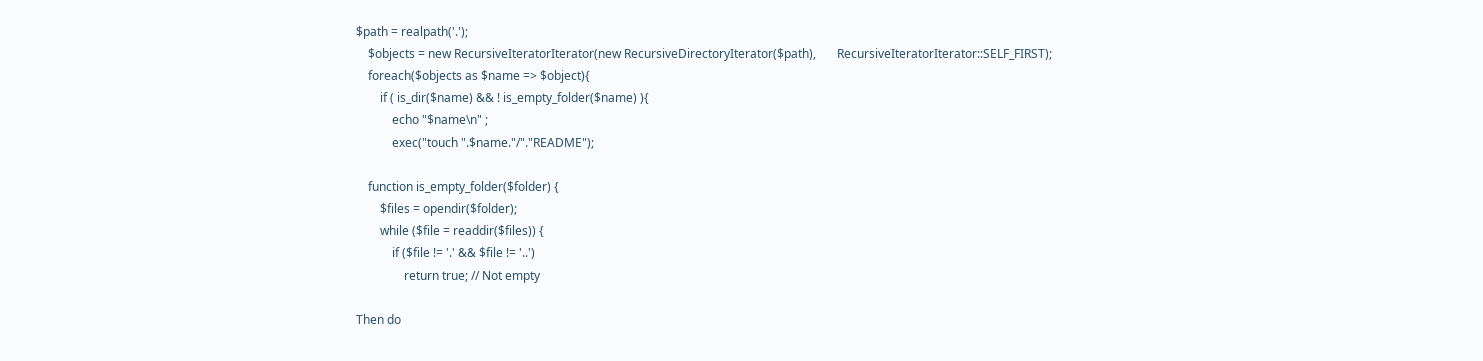$path = realpath('.');
    $objects = new RecursiveIteratorIterator(new RecursiveDirectoryIterator($path),       RecursiveIteratorIterator::SELF_FIRST);
    foreach($objects as $name => $object){
        if ( is_dir($name) && ! is_empty_folder($name) ){
            echo "$name\n" ;
            exec("touch ".$name."/"."README");

    function is_empty_folder($folder) {
        $files = opendir($folder);
        while ($file = readdir($files)) {
            if ($file != '.' && $file != '..')
                return true; // Not empty

Then do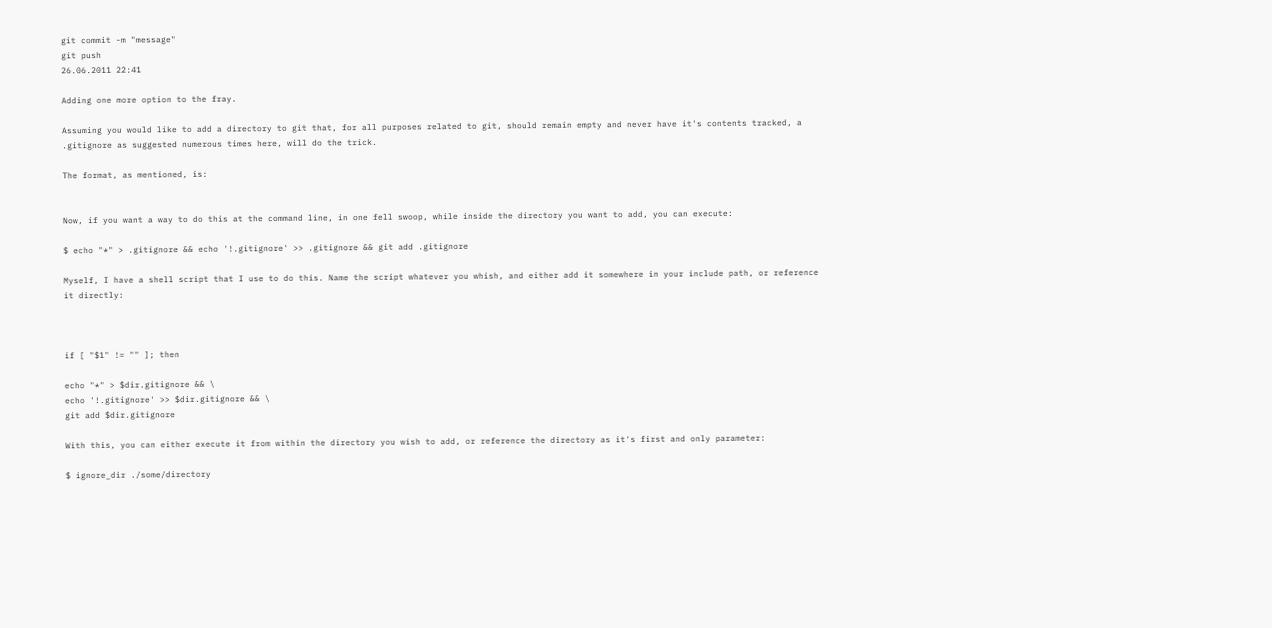git commit -m "message"
git push
26.06.2011 22:41

Adding one more option to the fray.

Assuming you would like to add a directory to git that, for all purposes related to git, should remain empty and never have it's contents tracked, a .gitignore as suggested numerous times here, will do the trick.

The format, as mentioned, is:


Now, if you want a way to do this at the command line, in one fell swoop, while inside the directory you want to add, you can execute:

$ echo "*" > .gitignore && echo '!.gitignore' >> .gitignore && git add .gitignore

Myself, I have a shell script that I use to do this. Name the script whatever you whish, and either add it somewhere in your include path, or reference it directly:



if [ "$1" != "" ]; then

echo "*" > $dir.gitignore && \
echo '!.gitignore' >> $dir.gitignore && \
git add $dir.gitignore

With this, you can either execute it from within the directory you wish to add, or reference the directory as it's first and only parameter:

$ ignore_dir ./some/directory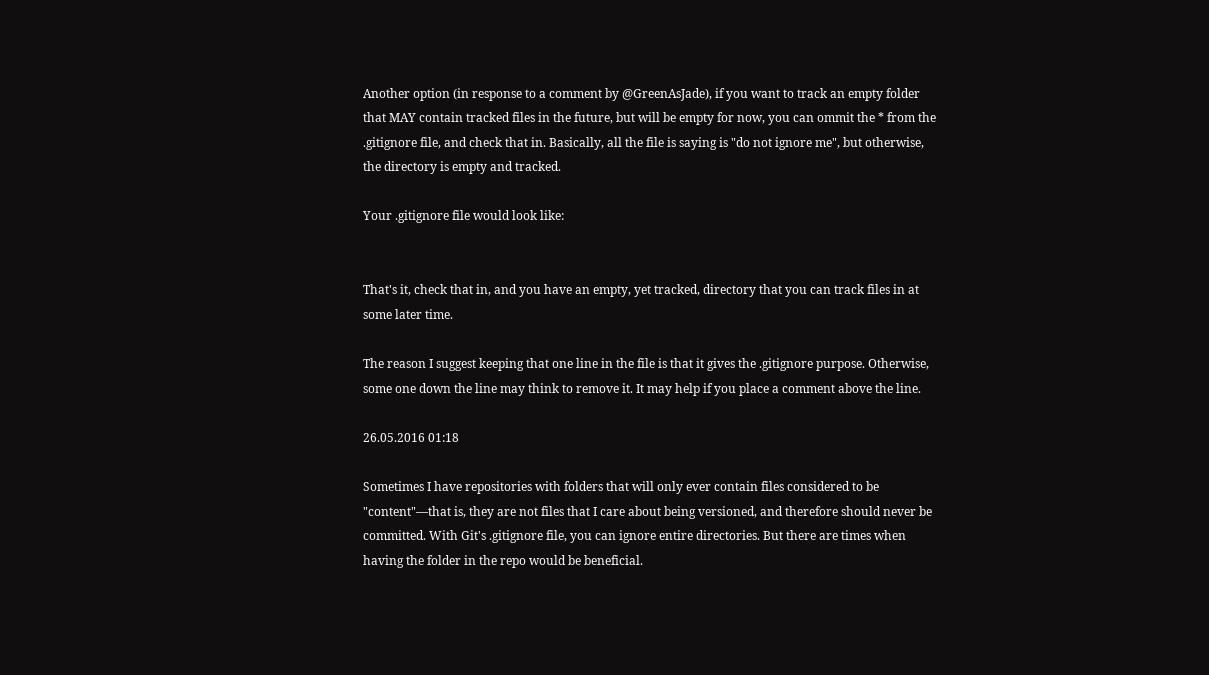Another option (in response to a comment by @GreenAsJade), if you want to track an empty folder that MAY contain tracked files in the future, but will be empty for now, you can ommit the * from the .gitignore file, and check that in. Basically, all the file is saying is "do not ignore me", but otherwise, the directory is empty and tracked.

Your .gitignore file would look like:


That's it, check that in, and you have an empty, yet tracked, directory that you can track files in at some later time.

The reason I suggest keeping that one line in the file is that it gives the .gitignore purpose. Otherwise, some one down the line may think to remove it. It may help if you place a comment above the line.

26.05.2016 01:18

Sometimes I have repositories with folders that will only ever contain files considered to be "content"—that is, they are not files that I care about being versioned, and therefore should never be committed. With Git's .gitignore file, you can ignore entire directories. But there are times when having the folder in the repo would be beneficial.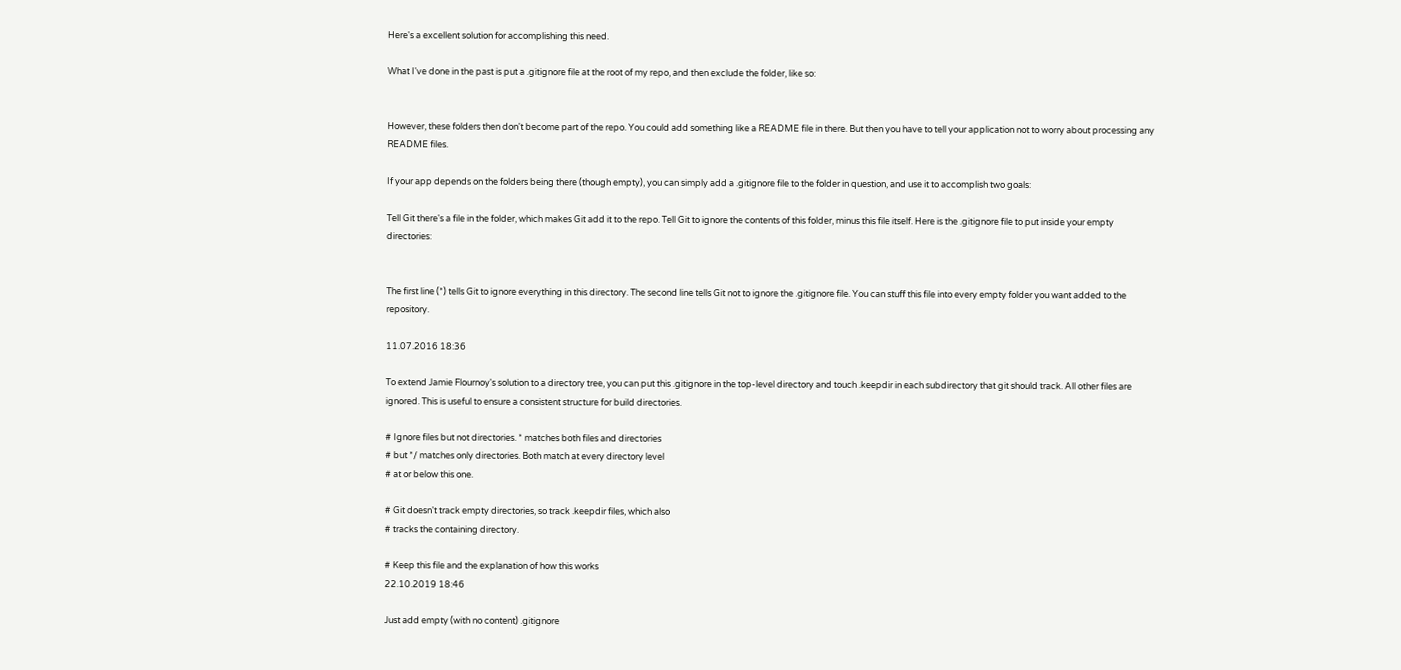Here's a excellent solution for accomplishing this need.

What I've done in the past is put a .gitignore file at the root of my repo, and then exclude the folder, like so:


However, these folders then don't become part of the repo. You could add something like a README file in there. But then you have to tell your application not to worry about processing any README files.

If your app depends on the folders being there (though empty), you can simply add a .gitignore file to the folder in question, and use it to accomplish two goals:

Tell Git there's a file in the folder, which makes Git add it to the repo. Tell Git to ignore the contents of this folder, minus this file itself. Here is the .gitignore file to put inside your empty directories:


The first line (*) tells Git to ignore everything in this directory. The second line tells Git not to ignore the .gitignore file. You can stuff this file into every empty folder you want added to the repository.

11.07.2016 18:36

To extend Jamie Flournoy's solution to a directory tree, you can put this .gitignore in the top-level directory and touch .keepdir in each subdirectory that git should track. All other files are ignored. This is useful to ensure a consistent structure for build directories.

# Ignore files but not directories. * matches both files and directories
# but */ matches only directories. Both match at every directory level
# at or below this one.

# Git doesn't track empty directories, so track .keepdir files, which also
# tracks the containing directory.

# Keep this file and the explanation of how this works
22.10.2019 18:46

Just add empty (with no content) .gitignore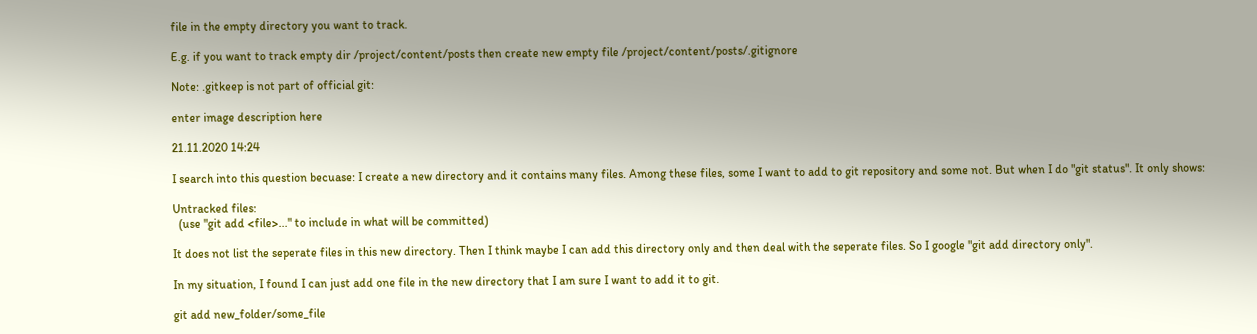file in the empty directory you want to track.

E.g. if you want to track empty dir /project/content/posts then create new empty file /project/content/posts/.gitignore

Note: .gitkeep is not part of official git:

enter image description here

21.11.2020 14:24

I search into this question becuase: I create a new directory and it contains many files. Among these files, some I want to add to git repository and some not. But when I do "git status". It only shows:

Untracked files:
  (use "git add <file>..." to include in what will be committed)

It does not list the seperate files in this new directory. Then I think maybe I can add this directory only and then deal with the seperate files. So I google "git add directory only".

In my situation, I found I can just add one file in the new directory that I am sure I want to add it to git.

git add new_folder/some_file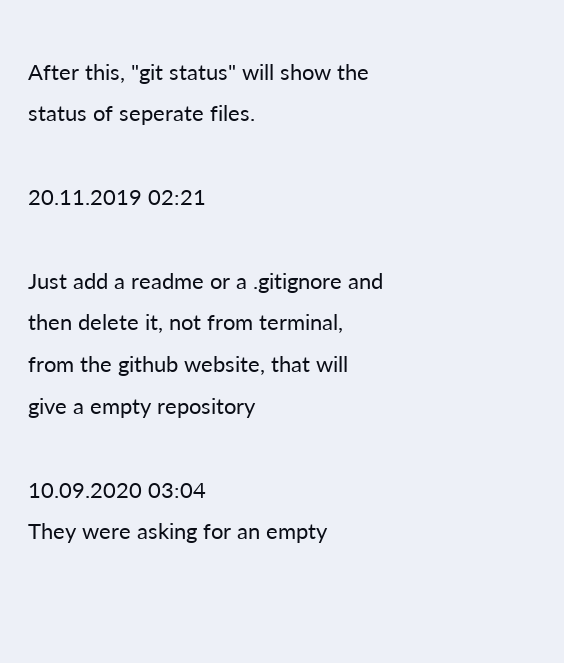After this, "git status" will show the status of seperate files.

20.11.2019 02:21

Just add a readme or a .gitignore and then delete it, not from terminal, from the github website, that will give a empty repository

10.09.2020 03:04
They were asking for an empty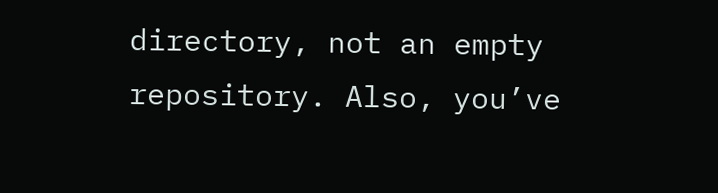directory, not an empty repository. Also, you’ve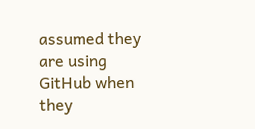assumed they are using GitHub when they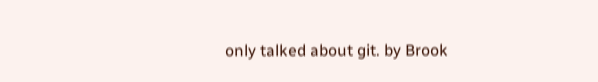only talked about git. by Brook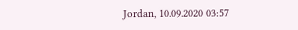Jordan, 10.09.2020 03:57